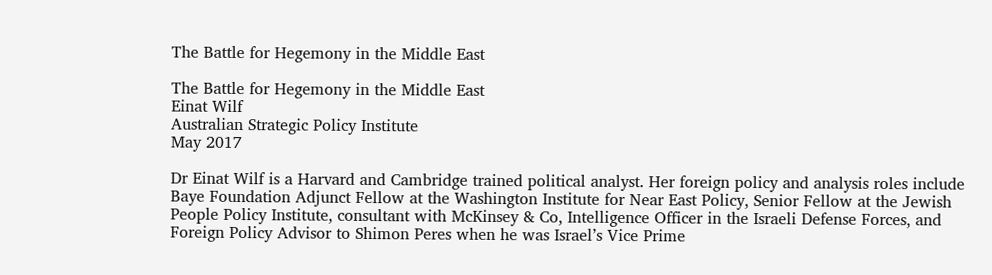The Battle for Hegemony in the Middle East

The Battle for Hegemony in the Middle East
Einat Wilf
Australian Strategic Policy Institute
May 2017

Dr Einat Wilf is a Harvard and Cambridge trained political analyst. Her foreign policy and analysis roles include Baye Foundation Adjunct Fellow at the Washington Institute for Near East Policy, Senior Fellow at the Jewish People Policy Institute, consultant with McKinsey & Co, Intelligence Officer in the Israeli Defense Forces, and Foreign Policy Advisor to Shimon Peres when he was Israel’s Vice Prime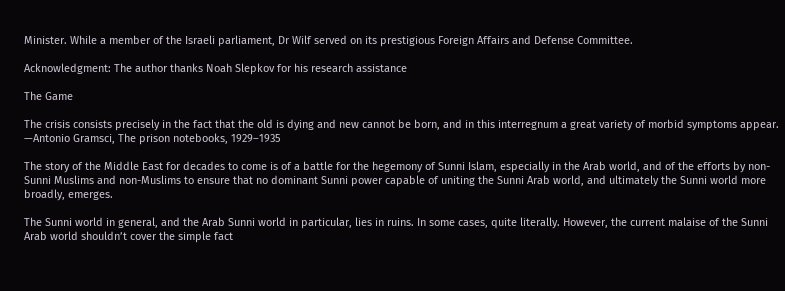Minister. While a member of the Israeli parliament, Dr Wilf served on its prestigious Foreign Affairs and Defense Committee.

Acknowledgment: The author thanks Noah Slepkov for his research assistance

The Game

The crisis consists precisely in the fact that the old is dying and new cannot be born, and in this interregnum a great variety of morbid symptoms appear.
—Antonio Gramsci, The prison notebooks, 1929–1935

The story of the Middle East for decades to come is of a battle for the hegemony of Sunni Islam, especially in the Arab world, and of the efforts by non-Sunni Muslims and non-Muslims to ensure that no dominant Sunni power capable of uniting the Sunni Arab world, and ultimately the Sunni world more broadly, emerges.

The Sunni world in general, and the Arab Sunni world in particular, lies in ruins. In some cases, quite literally. However, the current malaise of the Sunni Arab world shouldn’t cover the simple fact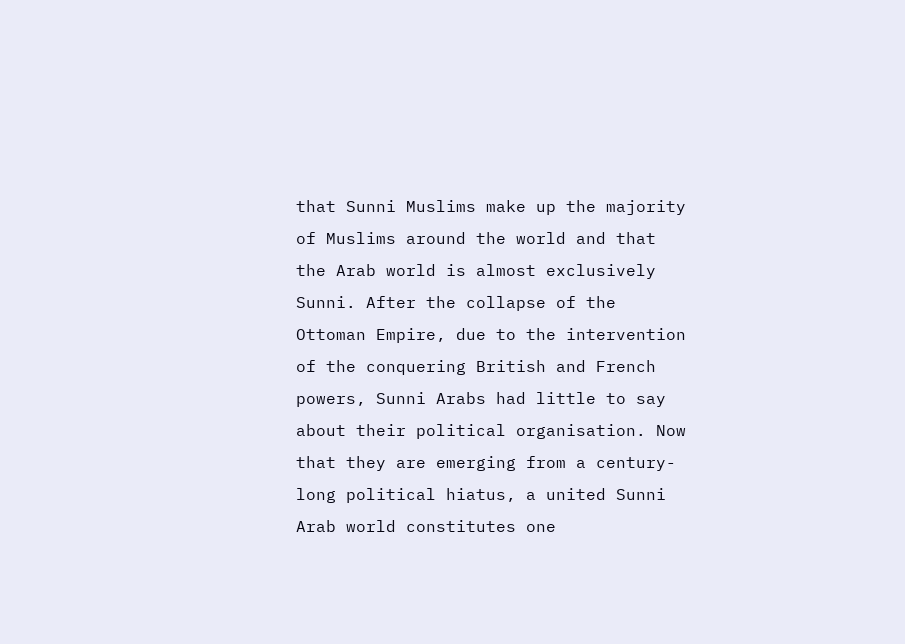that Sunni Muslims make up the majority of Muslims around the world and that the Arab world is almost exclusively Sunni. After the collapse of the Ottoman Empire, due to the intervention of the conquering British and French powers, Sunni Arabs had little to say about their political organisation. Now that they are emerging from a century-long political hiatus, a united Sunni Arab world constitutes one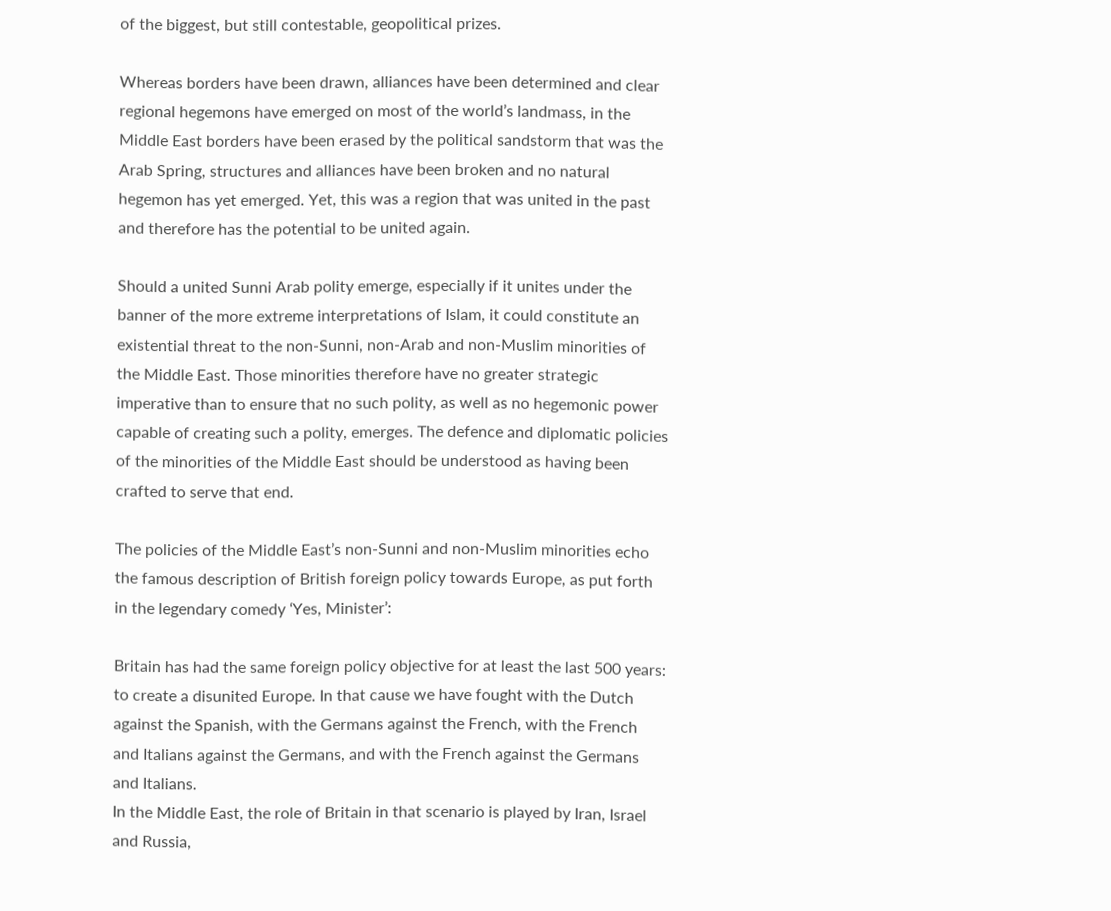of the biggest, but still contestable, geopolitical prizes.

Whereas borders have been drawn, alliances have been determined and clear regional hegemons have emerged on most of the world’s landmass, in the Middle East borders have been erased by the political sandstorm that was the Arab Spring, structures and alliances have been broken and no natural hegemon has yet emerged. Yet, this was a region that was united in the past and therefore has the potential to be united again.

Should a united Sunni Arab polity emerge, especially if it unites under the banner of the more extreme interpretations of Islam, it could constitute an existential threat to the non-Sunni, non-Arab and non-Muslim minorities of the Middle East. Those minorities therefore have no greater strategic imperative than to ensure that no such polity, as well as no hegemonic power capable of creating such a polity, emerges. The defence and diplomatic policies of the minorities of the Middle East should be understood as having been crafted to serve that end.

The policies of the Middle East’s non-Sunni and non-Muslim minorities echo the famous description of British foreign policy towards Europe, as put forth in the legendary comedy ‘Yes, Minister’:

Britain has had the same foreign policy objective for at least the last 500 years: to create a disunited Europe. In that cause we have fought with the Dutch against the Spanish, with the Germans against the French, with the French and Italians against the Germans, and with the French against the Germans and Italians.
In the Middle East, the role of Britain in that scenario is played by Iran, Israel and Russia,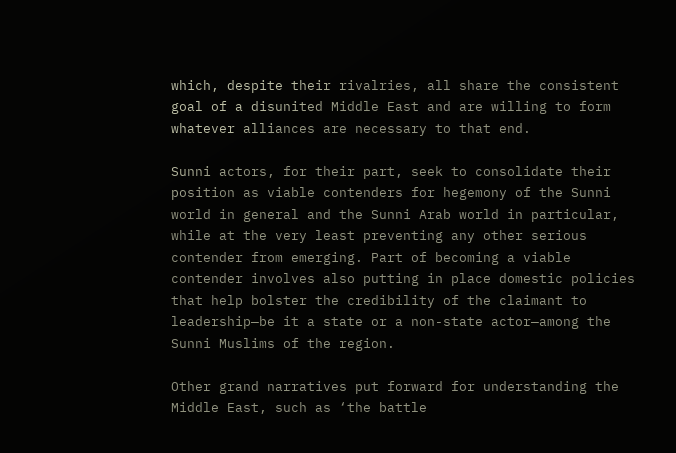which, despite their rivalries, all share the consistent goal of a disunited Middle East and are willing to form whatever alliances are necessary to that end.

Sunni actors, for their part, seek to consolidate their position as viable contenders for hegemony of the Sunni world in general and the Sunni Arab world in particular, while at the very least preventing any other serious contender from emerging. Part of becoming a viable contender involves also putting in place domestic policies that help bolster the credibility of the claimant to leadership—be it a state or a non-state actor—among the Sunni Muslims of the region.

Other grand narratives put forward for understanding the Middle East, such as ‘the battle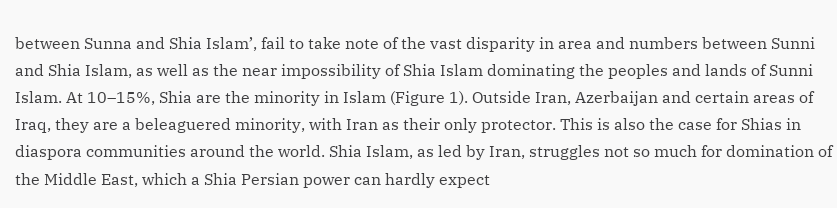between Sunna and Shia Islam’, fail to take note of the vast disparity in area and numbers between Sunni and Shia Islam, as well as the near impossibility of Shia Islam dominating the peoples and lands of Sunni Islam. At 10–15%, Shia are the minority in Islam (Figure 1). Outside Iran, Azerbaijan and certain areas of Iraq, they are a beleaguered minority, with Iran as their only protector. This is also the case for Shias in diaspora communities around the world. Shia Islam, as led by Iran, struggles not so much for domination of the Middle East, which a Shia Persian power can hardly expect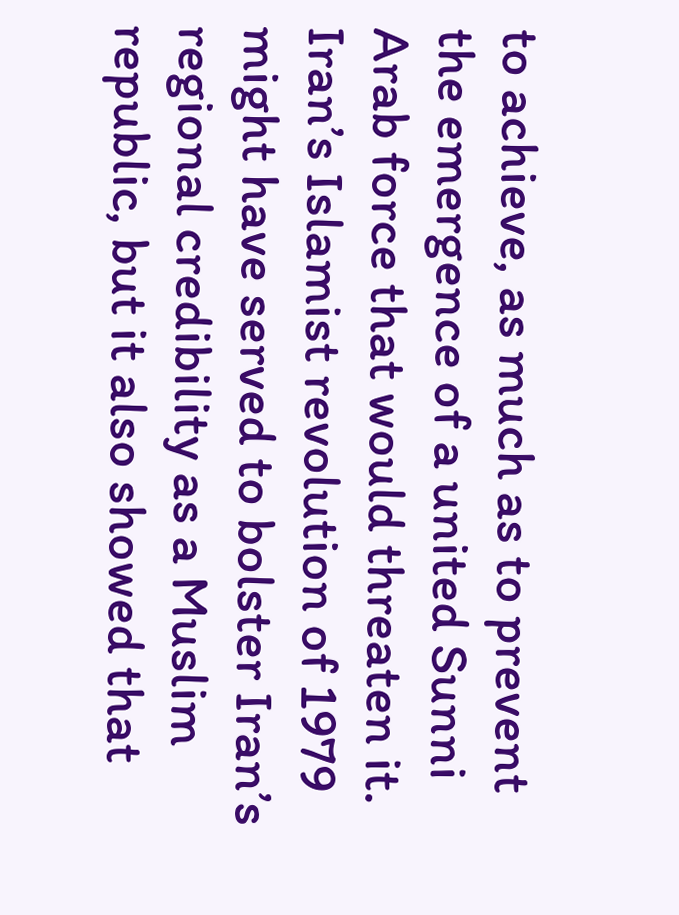to achieve, as much as to prevent the emergence of a united Sunni Arab force that would threaten it.
Iran’s Islamist revolution of 1979 might have served to bolster Iran’s regional credibility as a Muslim republic, but it also showed that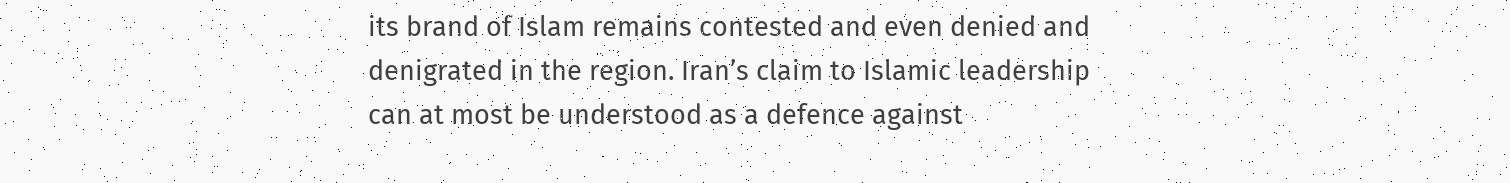its brand of Islam remains contested and even denied and denigrated in the region. Iran’s claim to Islamic leadership can at most be understood as a defence against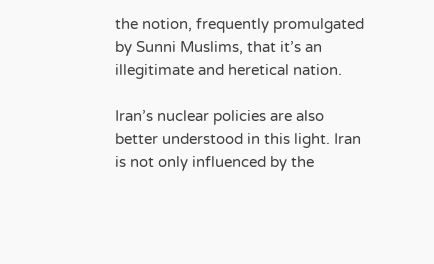the notion, frequently promulgated by Sunni Muslims, that it’s an illegitimate and heretical nation.

Iran’s nuclear policies are also better understood in this light. Iran is not only influenced by the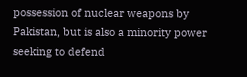possession of nuclear weapons by Pakistan, but is also a minority power seeking to defend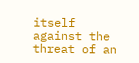itself against the threat of an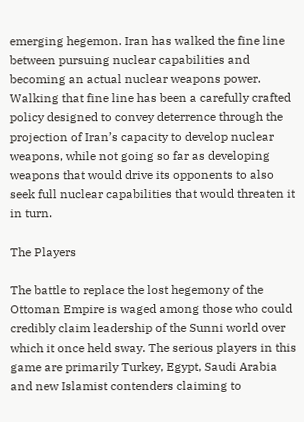emerging hegemon. Iran has walked the fine line between pursuing nuclear capabilities and becoming an actual nuclear weapons power. Walking that fine line has been a carefully crafted policy designed to convey deterrence through the projection of Iran’s capacity to develop nuclear weapons, while not going so far as developing weapons that would drive its opponents to also seek full nuclear capabilities that would threaten it in turn.

The Players

The battle to replace the lost hegemony of the Ottoman Empire is waged among those who could credibly claim leadership of the Sunni world over which it once held sway. The serious players in this game are primarily Turkey, Egypt, Saudi Arabia and new Islamist contenders claiming to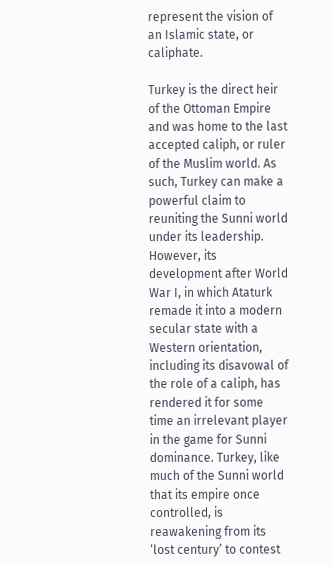represent the vision of an Islamic state, or caliphate.

Turkey is the direct heir of the Ottoman Empire and was home to the last accepted caliph, or ruler of the Muslim world. As such, Turkey can make a powerful claim to reuniting the Sunni world under its leadership. However, its development after World War I, in which Ataturk remade it into a modern secular state with a Western orientation, including its disavowal of the role of a caliph, has rendered it for some time an irrelevant player in the game for Sunni dominance. Turkey, like much of the Sunni world that its empire once controlled, is reawakening from its ‘lost century’ to contest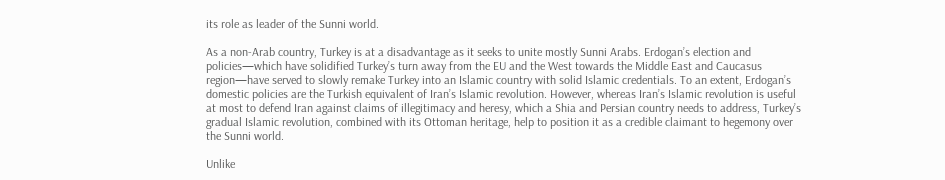its role as leader of the Sunni world.

As a non-Arab country, Turkey is at a disadvantage as it seeks to unite mostly Sunni Arabs. Erdogan’s election and policies—which have solidified Turkey’s turn away from the EU and the West towards the Middle East and Caucasus region—have served to slowly remake Turkey into an Islamic country with solid Islamic credentials. To an extent, Erdogan’s domestic policies are the Turkish equivalent of Iran’s Islamic revolution. However, whereas Iran’s Islamic revolution is useful at most to defend Iran against claims of illegitimacy and heresy, which a Shia and Persian country needs to address, Turkey’s gradual Islamic revolution, combined with its Ottoman heritage, help to position it as a credible claimant to hegemony over the Sunni world.

Unlike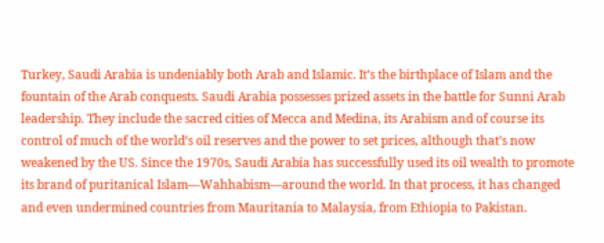Turkey, Saudi Arabia is undeniably both Arab and Islamic. It’s the birthplace of Islam and the fountain of the Arab conquests. Saudi Arabia possesses prized assets in the battle for Sunni Arab leadership. They include the sacred cities of Mecca and Medina, its Arabism and of course its control of much of the world’s oil reserves and the power to set prices, although that’s now weakened by the US. Since the 1970s, Saudi Arabia has successfully used its oil wealth to promote its brand of puritanical Islam—Wahhabism—around the world. In that process, it has changed and even undermined countries from Mauritania to Malaysia, from Ethiopia to Pakistan.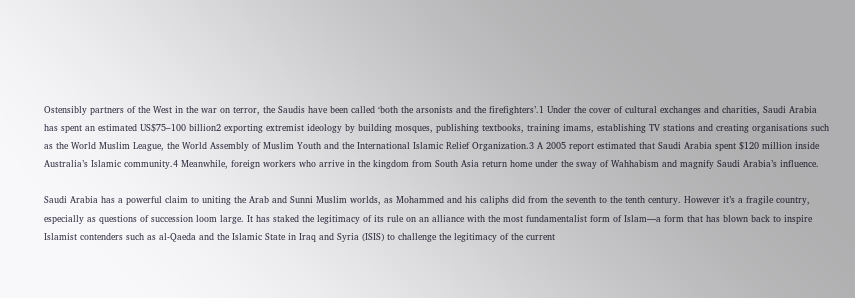Ostensibly partners of the West in the war on terror, the Saudis have been called ‘both the arsonists and the firefighters’.1 Under the cover of cultural exchanges and charities, Saudi Arabia has spent an estimated US$75–100 billion2 exporting extremist ideology by building mosques, publishing textbooks, training imams, establishing TV stations and creating organisations such as the World Muslim League, the World Assembly of Muslim Youth and the International Islamic Relief Organization.3 A 2005 report estimated that Saudi Arabia spent $120 million inside Australia’s Islamic community.4 Meanwhile, foreign workers who arrive in the kingdom from South Asia return home under the sway of Wahhabism and magnify Saudi Arabia’s influence.

Saudi Arabia has a powerful claim to uniting the Arab and Sunni Muslim worlds, as Mohammed and his caliphs did from the seventh to the tenth century. However it’s a fragile country, especially as questions of succession loom large. It has staked the legitimacy of its rule on an alliance with the most fundamentalist form of Islam—a form that has blown back to inspire Islamist contenders such as al-Qaeda and the Islamic State in Iraq and Syria (ISIS) to challenge the legitimacy of the current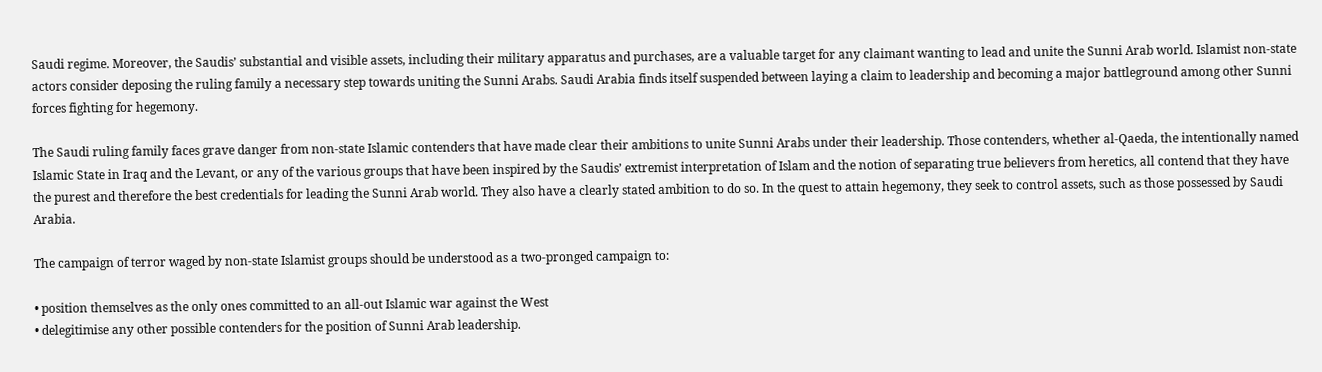Saudi regime. Moreover, the Saudis’ substantial and visible assets, including their military apparatus and purchases, are a valuable target for any claimant wanting to lead and unite the Sunni Arab world. Islamist non-state actors consider deposing the ruling family a necessary step towards uniting the Sunni Arabs. Saudi Arabia finds itself suspended between laying a claim to leadership and becoming a major battleground among other Sunni forces fighting for hegemony.

The Saudi ruling family faces grave danger from non-state Islamic contenders that have made clear their ambitions to unite Sunni Arabs under their leadership. Those contenders, whether al-Qaeda, the intentionally named Islamic State in Iraq and the Levant, or any of the various groups that have been inspired by the Saudis’ extremist interpretation of Islam and the notion of separating true believers from heretics, all contend that they have the purest and therefore the best credentials for leading the Sunni Arab world. They also have a clearly stated ambition to do so. In the quest to attain hegemony, they seek to control assets, such as those possessed by Saudi Arabia.

The campaign of terror waged by non-state Islamist groups should be understood as a two-pronged campaign to:

• position themselves as the only ones committed to an all-out Islamic war against the West
• delegitimise any other possible contenders for the position of Sunni Arab leadership.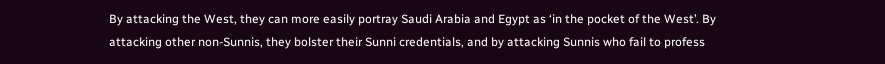By attacking the West, they can more easily portray Saudi Arabia and Egypt as ‘in the pocket of the West’. By attacking other non-Sunnis, they bolster their Sunni credentials, and by attacking Sunnis who fail to profess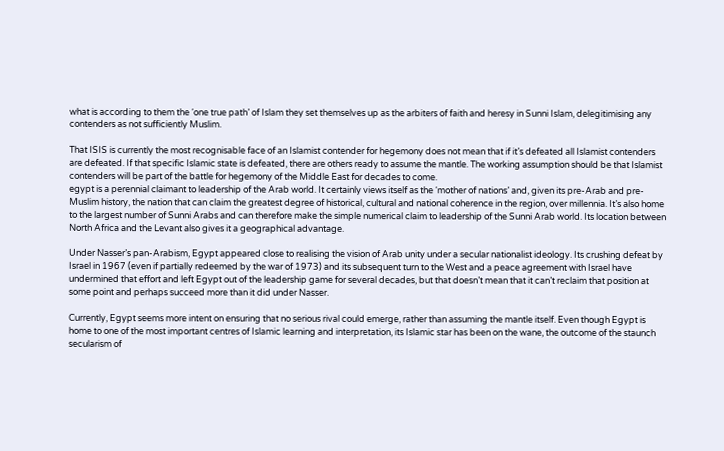what is according to them the ‘one true path’ of Islam they set themselves up as the arbiters of faith and heresy in Sunni Islam, delegitimising any contenders as not sufficiently Muslim.

That ISIS is currently the most recognisable face of an Islamist contender for hegemony does not mean that if it’s defeated all Islamist contenders are defeated. If that specific Islamic state is defeated, there are others ready to assume the mantle. The working assumption should be that Islamist contenders will be part of the battle for hegemony of the Middle East for decades to come.
egypt is a perennial claimant to leadership of the Arab world. It certainly views itself as the ‘mother of nations’ and, given its pre-Arab and pre-Muslim history, the nation that can claim the greatest degree of historical, cultural and national coherence in the region, over millennia. It’s also home to the largest number of Sunni Arabs and can therefore make the simple numerical claim to leadership of the Sunni Arab world. Its location between North Africa and the Levant also gives it a geographical advantage.

Under Nasser’s pan-Arabism, Egypt appeared close to realising the vision of Arab unity under a secular nationalist ideology. Its crushing defeat by Israel in 1967 (even if partially redeemed by the war of 1973) and its subsequent turn to the West and a peace agreement with Israel have undermined that effort and left Egypt out of the leadership game for several decades, but that doesn’t mean that it can’t reclaim that position at some point and perhaps succeed more than it did under Nasser.

Currently, Egypt seems more intent on ensuring that no serious rival could emerge, rather than assuming the mantle itself. Even though Egypt is home to one of the most important centres of Islamic learning and interpretation, its Islamic star has been on the wane, the outcome of the staunch secularism of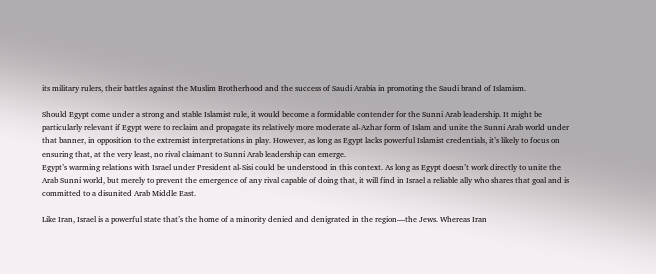its military rulers, their battles against the Muslim Brotherhood and the success of Saudi Arabia in promoting the Saudi brand of Islamism.

Should Egypt come under a strong and stable Islamist rule, it would become a formidable contender for the Sunni Arab leadership. It might be particularly relevant if Egypt were to reclaim and propagate its relatively more moderate al-Azhar form of Islam and unite the Sunni Arab world under that banner, in opposition to the extremist interpretations in play. However, as long as Egypt lacks powerful Islamist credentials, it’s likely to focus on ensuring that, at the very least, no rival claimant to Sunni Arab leadership can emerge.
Egypt’s warming relations with Israel under President al-Sisi could be understood in this context. As long as Egypt doesn’t work directly to unite the Arab Sunni world, but merely to prevent the emergence of any rival capable of doing that, it will find in Israel a reliable ally who shares that goal and is committed to a disunited Arab Middle East.

Like Iran, Israel is a powerful state that’s the home of a minority denied and denigrated in the region—the Jews. Whereas Iran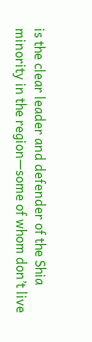is the clear leader and defender of the Shia minority in the region—some of whom don’t live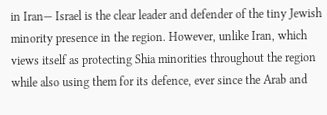in Iran— Israel is the clear leader and defender of the tiny Jewish minority presence in the region. However, unlike Iran, which views itself as protecting Shia minorities throughout the region while also using them for its defence, ever since the Arab and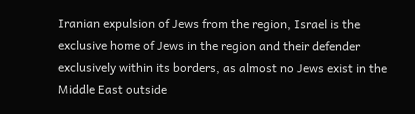Iranian expulsion of Jews from the region, Israel is the exclusive home of Jews in the region and their defender exclusively within its borders, as almost no Jews exist in the Middle East outside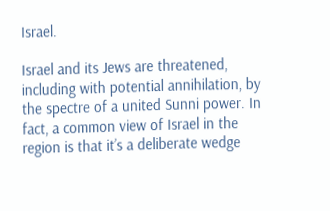Israel.

Israel and its Jews are threatened, including with potential annihilation, by the spectre of a united Sunni power. In fact, a common view of Israel in the region is that it’s a deliberate wedge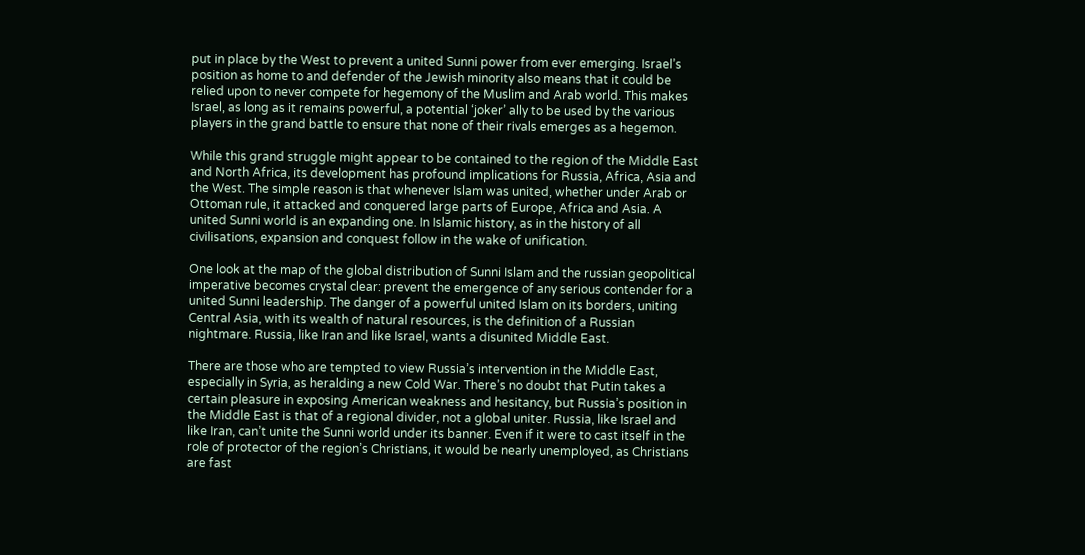put in place by the West to prevent a united Sunni power from ever emerging. Israel’s position as home to and defender of the Jewish minority also means that it could be relied upon to never compete for hegemony of the Muslim and Arab world. This makes Israel, as long as it remains powerful, a potential ‘joker’ ally to be used by the various players in the grand battle to ensure that none of their rivals emerges as a hegemon.

While this grand struggle might appear to be contained to the region of the Middle East and North Africa, its development has profound implications for Russia, Africa, Asia and the West. The simple reason is that whenever Islam was united, whether under Arab or Ottoman rule, it attacked and conquered large parts of Europe, Africa and Asia. A united Sunni world is an expanding one. In Islamic history, as in the history of all civilisations, expansion and conquest follow in the wake of unification.

One look at the map of the global distribution of Sunni Islam and the russian geopolitical imperative becomes crystal clear: prevent the emergence of any serious contender for a united Sunni leadership. The danger of a powerful united Islam on its borders, uniting Central Asia, with its wealth of natural resources, is the definition of a Russian nightmare. Russia, like Iran and like Israel, wants a disunited Middle East.

There are those who are tempted to view Russia’s intervention in the Middle East, especially in Syria, as heralding a new Cold War. There’s no doubt that Putin takes a certain pleasure in exposing American weakness and hesitancy, but Russia’s position in the Middle East is that of a regional divider, not a global uniter. Russia, like Israel and like Iran, can’t unite the Sunni world under its banner. Even if it were to cast itself in the role of protector of the region’s Christians, it would be nearly unemployed, as Christians are fast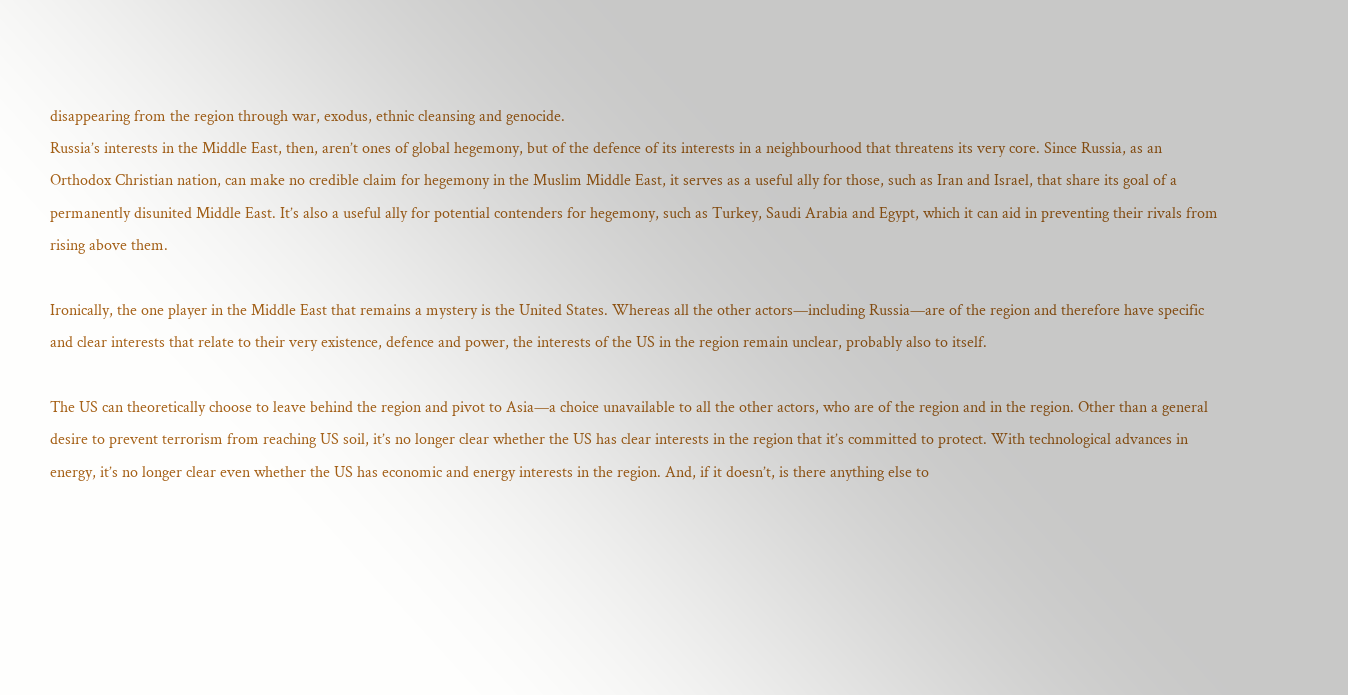disappearing from the region through war, exodus, ethnic cleansing and genocide.
Russia’s interests in the Middle East, then, aren’t ones of global hegemony, but of the defence of its interests in a neighbourhood that threatens its very core. Since Russia, as an Orthodox Christian nation, can make no credible claim for hegemony in the Muslim Middle East, it serves as a useful ally for those, such as Iran and Israel, that share its goal of a permanently disunited Middle East. It’s also a useful ally for potential contenders for hegemony, such as Turkey, Saudi Arabia and Egypt, which it can aid in preventing their rivals from rising above them.

Ironically, the one player in the Middle East that remains a mystery is the United States. Whereas all the other actors—including Russia—are of the region and therefore have specific and clear interests that relate to their very existence, defence and power, the interests of the US in the region remain unclear, probably also to itself.

The US can theoretically choose to leave behind the region and pivot to Asia—a choice unavailable to all the other actors, who are of the region and in the region. Other than a general desire to prevent terrorism from reaching US soil, it’s no longer clear whether the US has clear interests in the region that it’s committed to protect. With technological advances in energy, it’s no longer clear even whether the US has economic and energy interests in the region. And, if it doesn’t, is there anything else to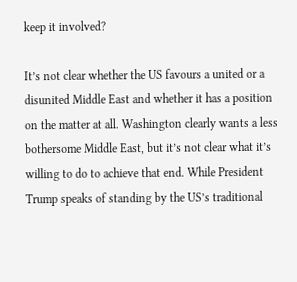keep it involved?

It’s not clear whether the US favours a united or a disunited Middle East and whether it has a position on the matter at all. Washington clearly wants a less bothersome Middle East, but it’s not clear what it’s willing to do to achieve that end. While President Trump speaks of standing by the US’s traditional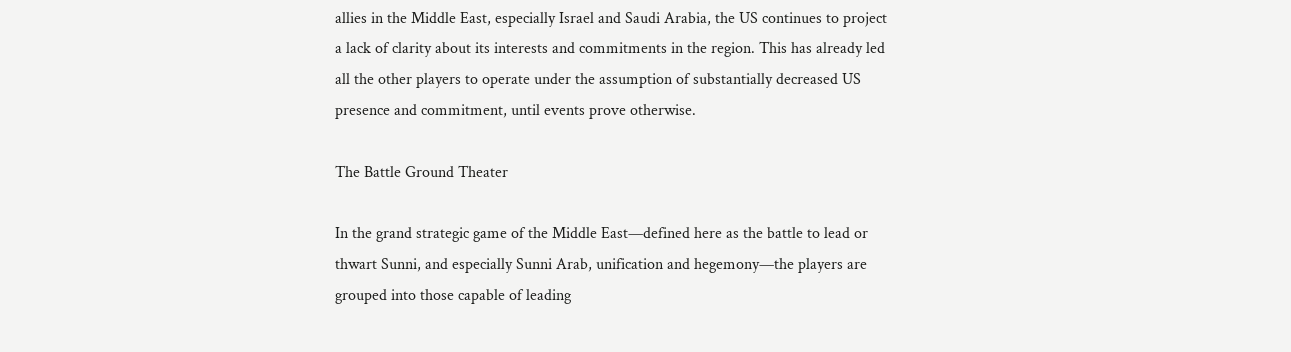allies in the Middle East, especially Israel and Saudi Arabia, the US continues to project a lack of clarity about its interests and commitments in the region. This has already led all the other players to operate under the assumption of substantially decreased US presence and commitment, until events prove otherwise.

The Battle Ground Theater

In the grand strategic game of the Middle East—defined here as the battle to lead or thwart Sunni, and especially Sunni Arab, unification and hegemony—the players are grouped into those capable of leading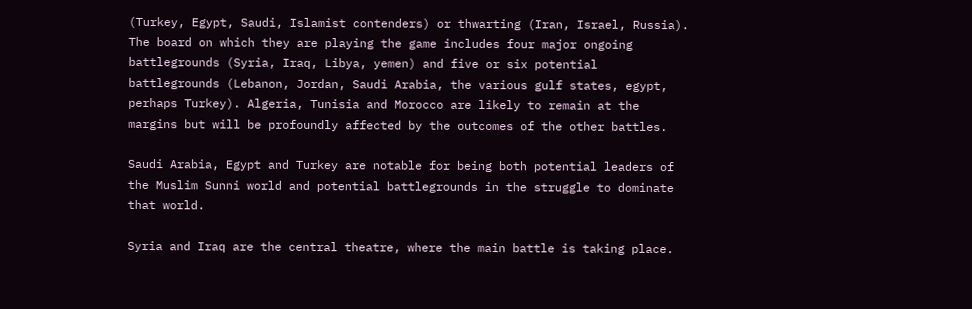(Turkey, Egypt, Saudi, Islamist contenders) or thwarting (Iran, Israel, Russia). The board on which they are playing the game includes four major ongoing battlegrounds (Syria, Iraq, Libya, yemen) and five or six potential battlegrounds (Lebanon, Jordan, Saudi Arabia, the various gulf states, egypt, perhaps Turkey). Algeria, Tunisia and Morocco are likely to remain at the margins but will be profoundly affected by the outcomes of the other battles.

Saudi Arabia, Egypt and Turkey are notable for being both potential leaders of the Muslim Sunni world and potential battlegrounds in the struggle to dominate that world.

Syria and Iraq are the central theatre, where the main battle is taking place.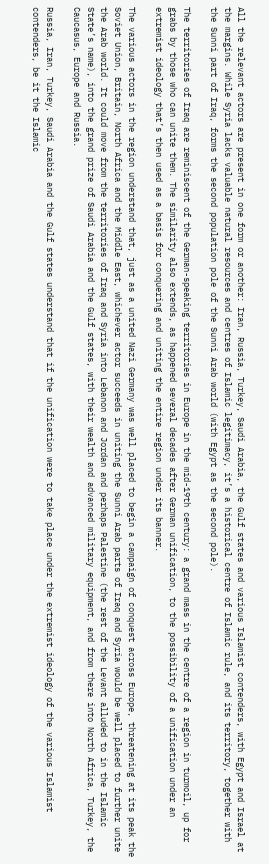All the relevant actors are present in one form or another: Iran, Russia, Turkey, Saudi Arabia, the Gulf states and various Islamist contenders, with Egypt and Israel at the margins. While Syria lacks valuable natural resources and centres of Islamic legitimacy, it’s a historical centre of Islamic rule, and its territory, together with the Sunni part of Iraq, forms the second population pole of the Sunni Arab world (with Egypt as the second pole).

The territories of Iraq are reminiscent of the German-speaking territories in Europe in the mid-19th century: a grand mass in the centre of a region in turmoil, up for grabs by those who can unite them. The similarity also extends, as happened several decades after German unification, to the possibility of a unification under an extremist ideology that’s then used as a basis for conquering and uniting the entire region under its banner.

The various actors in the region understand that, just as a united Nazi Germany was well placed to begin a campaign of conquest across Europe, threatening at its peak the Soviet Union, Britain, North Africa and the Middle East, whichever actor succeeds in uniting the Sunni Arab parts of Iraq and Syria would be well placed to further unite the Arab world. It could move from the territories of Iraq and Syria into Lebanon and Jordan and perhaps Palestine (the rest of the Levant alluded to in the Islamic State’s name), into the grand prize of Saudi Arabia and the Gulf states, with their wealth and advanced military equipment, and from there into North Africa, Turkey, the Caucasus, Europe and Russia.

Russia, Iran, Turkey, Saudi Arabia and the Gulf states understand that if the unification were to take place under the extremist ideology of the various Islamist contenders, be it the Islamic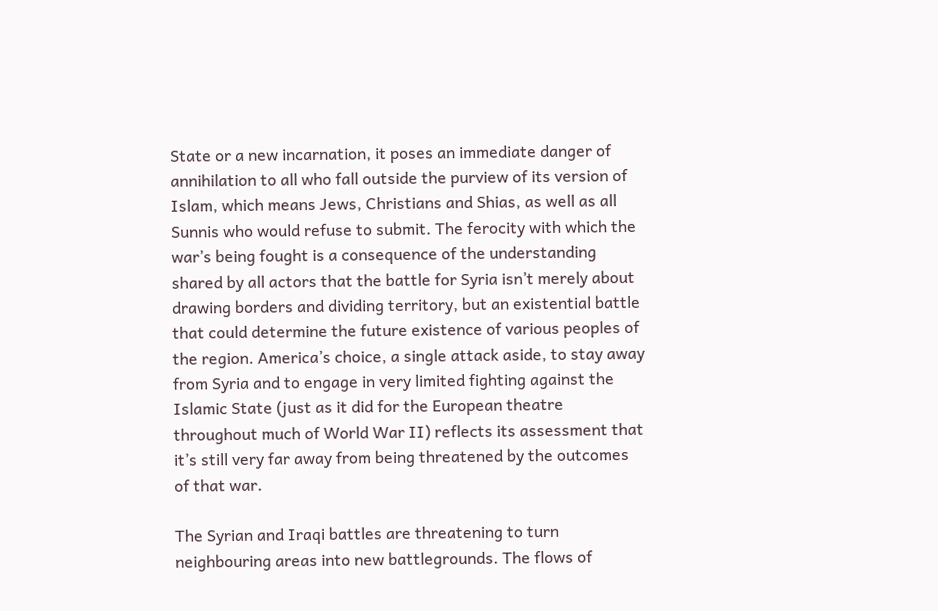State or a new incarnation, it poses an immediate danger of annihilation to all who fall outside the purview of its version of Islam, which means Jews, Christians and Shias, as well as all Sunnis who would refuse to submit. The ferocity with which the war’s being fought is a consequence of the understanding shared by all actors that the battle for Syria isn’t merely about drawing borders and dividing territory, but an existential battle that could determine the future existence of various peoples of the region. America’s choice, a single attack aside, to stay away from Syria and to engage in very limited fighting against the Islamic State (just as it did for the European theatre throughout much of World War II) reflects its assessment that it’s still very far away from being threatened by the outcomes of that war.

The Syrian and Iraqi battles are threatening to turn neighbouring areas into new battlegrounds. The flows of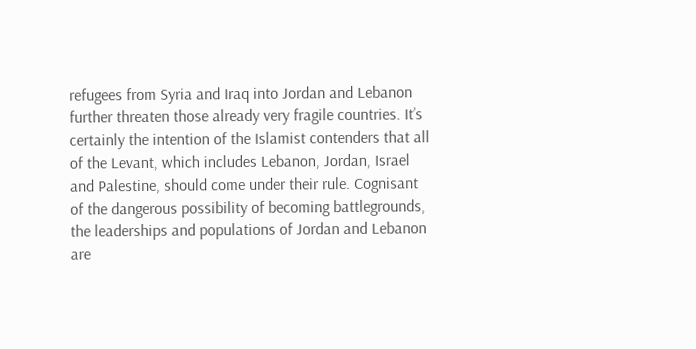refugees from Syria and Iraq into Jordan and Lebanon further threaten those already very fragile countries. It’s certainly the intention of the Islamist contenders that all of the Levant, which includes Lebanon, Jordan, Israel and Palestine, should come under their rule. Cognisant of the dangerous possibility of becoming battlegrounds, the leaderships and populations of Jordan and Lebanon are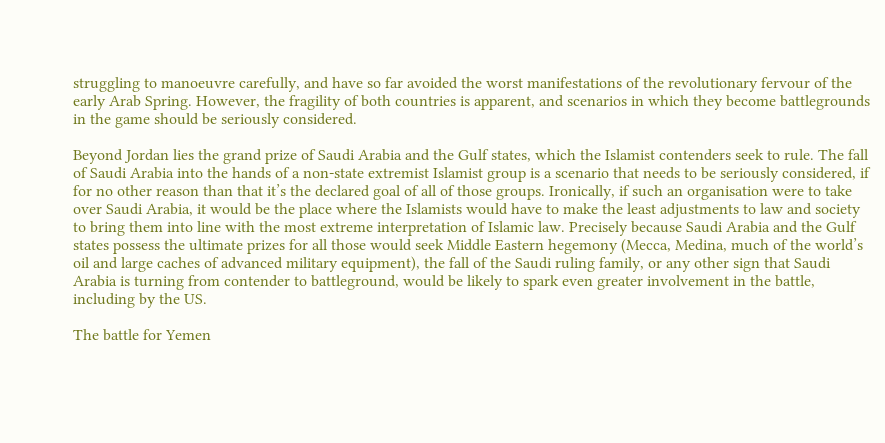struggling to manoeuvre carefully, and have so far avoided the worst manifestations of the revolutionary fervour of the early Arab Spring. However, the fragility of both countries is apparent, and scenarios in which they become battlegrounds in the game should be seriously considered.

Beyond Jordan lies the grand prize of Saudi Arabia and the Gulf states, which the Islamist contenders seek to rule. The fall of Saudi Arabia into the hands of a non-state extremist Islamist group is a scenario that needs to be seriously considered, if for no other reason than that it’s the declared goal of all of those groups. Ironically, if such an organisation were to take over Saudi Arabia, it would be the place where the Islamists would have to make the least adjustments to law and society to bring them into line with the most extreme interpretation of Islamic law. Precisely because Saudi Arabia and the Gulf states possess the ultimate prizes for all those would seek Middle Eastern hegemony (Mecca, Medina, much of the world’s oil and large caches of advanced military equipment), the fall of the Saudi ruling family, or any other sign that Saudi Arabia is turning from contender to battleground, would be likely to spark even greater involvement in the battle, including by the US.

The battle for Yemen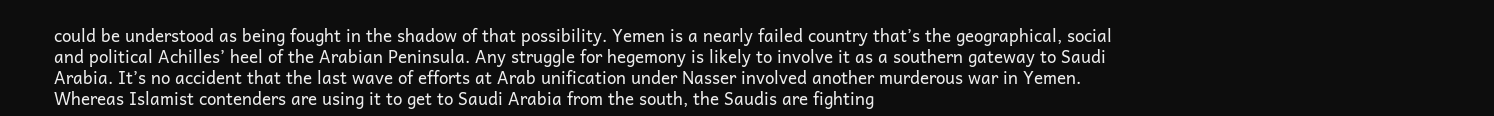could be understood as being fought in the shadow of that possibility. Yemen is a nearly failed country that’s the geographical, social and political Achilles’ heel of the Arabian Peninsula. Any struggle for hegemony is likely to involve it as a southern gateway to Saudi Arabia. It’s no accident that the last wave of efforts at Arab unification under Nasser involved another murderous war in Yemen. Whereas Islamist contenders are using it to get to Saudi Arabia from the south, the Saudis are fighting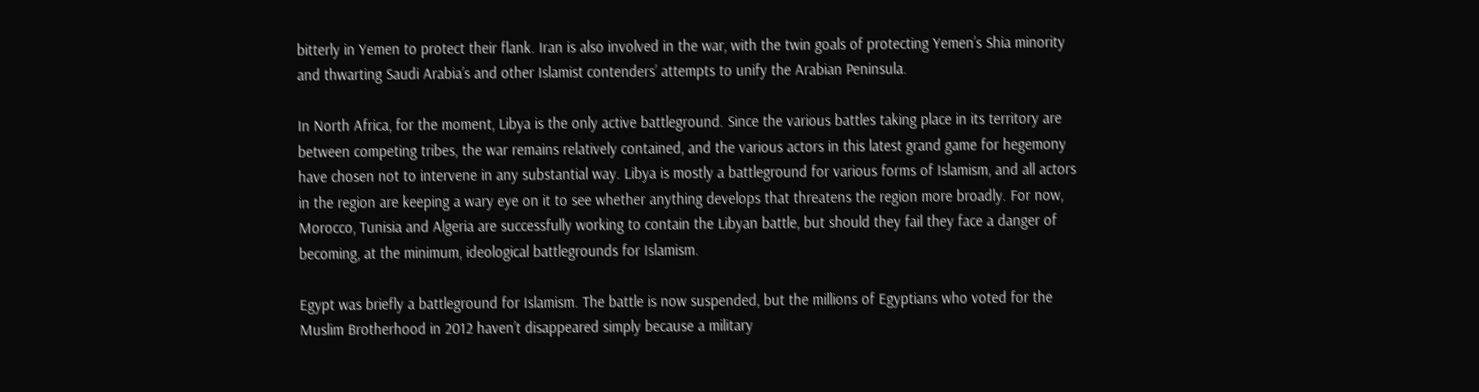bitterly in Yemen to protect their flank. Iran is also involved in the war, with the twin goals of protecting Yemen’s Shia minority and thwarting Saudi Arabia’s and other Islamist contenders’ attempts to unify the Arabian Peninsula.

In North Africa, for the moment, Libya is the only active battleground. Since the various battles taking place in its territory are between competing tribes, the war remains relatively contained, and the various actors in this latest grand game for hegemony have chosen not to intervene in any substantial way. Libya is mostly a battleground for various forms of Islamism, and all actors in the region are keeping a wary eye on it to see whether anything develops that threatens the region more broadly. For now, Morocco, Tunisia and Algeria are successfully working to contain the Libyan battle, but should they fail they face a danger of becoming, at the minimum, ideological battlegrounds for Islamism.

Egypt was briefly a battleground for Islamism. The battle is now suspended, but the millions of Egyptians who voted for the Muslim Brotherhood in 2012 haven’t disappeared simply because a military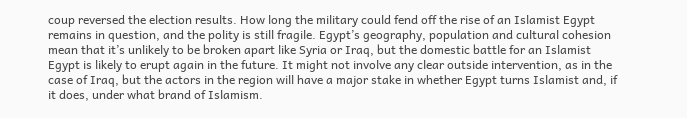coup reversed the election results. How long the military could fend off the rise of an Islamist Egypt remains in question, and the polity is still fragile. Egypt’s geography, population and cultural cohesion mean that it’s unlikely to be broken apart like Syria or Iraq, but the domestic battle for an Islamist Egypt is likely to erupt again in the future. It might not involve any clear outside intervention, as in the case of Iraq, but the actors in the region will have a major stake in whether Egypt turns Islamist and, if it does, under what brand of Islamism.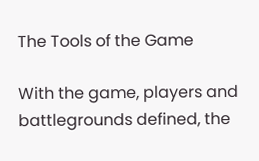The Tools of the Game

With the game, players and battlegrounds defined, the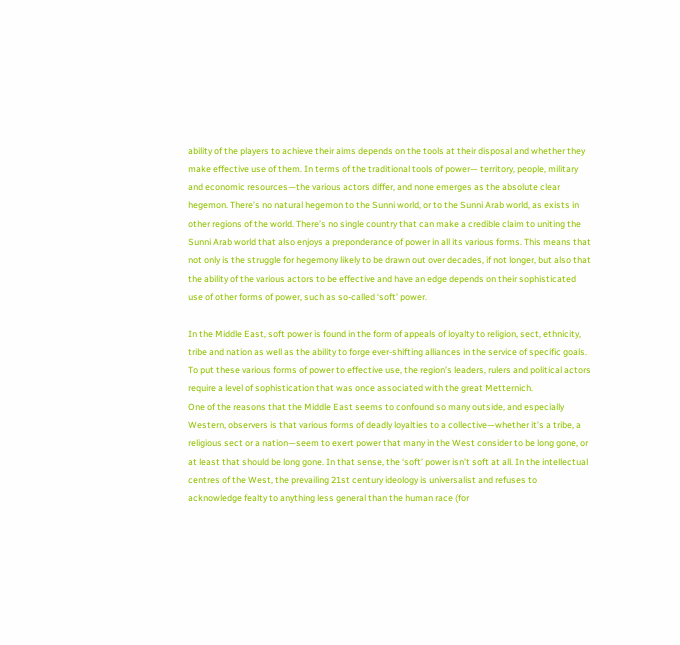ability of the players to achieve their aims depends on the tools at their disposal and whether they make effective use of them. In terms of the traditional tools of power— territory, people, military and economic resources—the various actors differ, and none emerges as the absolute clear hegemon. There’s no natural hegemon to the Sunni world, or to the Sunni Arab world, as exists in other regions of the world. There’s no single country that can make a credible claim to uniting the Sunni Arab world that also enjoys a preponderance of power in all its various forms. This means that not only is the struggle for hegemony likely to be drawn out over decades, if not longer, but also that the ability of the various actors to be effective and have an edge depends on their sophisticated use of other forms of power, such as so-called ‘soft’ power.

In the Middle East, soft power is found in the form of appeals of loyalty to religion, sect, ethnicity, tribe and nation as well as the ability to forge ever-shifting alliances in the service of specific goals. To put these various forms of power to effective use, the region’s leaders, rulers and political actors require a level of sophistication that was once associated with the great Metternich.
One of the reasons that the Middle East seems to confound so many outside, and especially Western, observers is that various forms of deadly loyalties to a collective—whether it’s a tribe, a religious sect or a nation—seem to exert power that many in the West consider to be long gone, or at least that should be long gone. In that sense, the ‘soft’ power isn’t soft at all. In the intellectual centres of the West, the prevailing 21st century ideology is universalist and refuses to acknowledge fealty to anything less general than the human race (for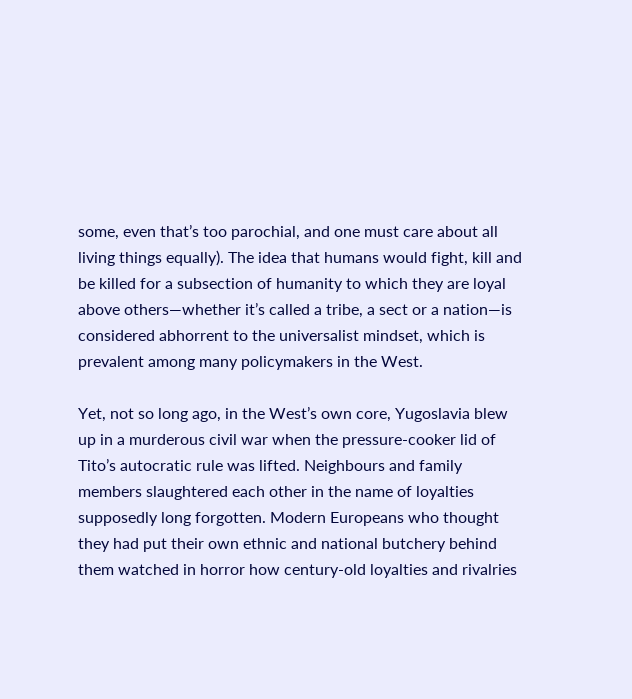some, even that’s too parochial, and one must care about all living things equally). The idea that humans would fight, kill and be killed for a subsection of humanity to which they are loyal above others—whether it’s called a tribe, a sect or a nation—is considered abhorrent to the universalist mindset, which is prevalent among many policymakers in the West.

Yet, not so long ago, in the West’s own core, Yugoslavia blew up in a murderous civil war when the pressure-cooker lid of Tito’s autocratic rule was lifted. Neighbours and family members slaughtered each other in the name of loyalties supposedly long forgotten. Modern Europeans who thought they had put their own ethnic and national butchery behind them watched in horror how century-old loyalties and rivalries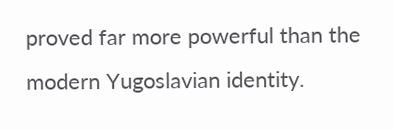proved far more powerful than the modern Yugoslavian identity.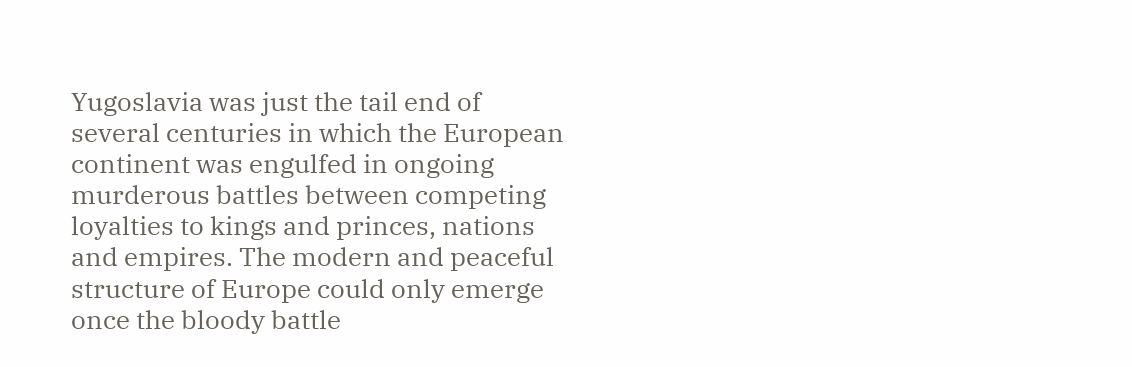Yugoslavia was just the tail end of several centuries in which the European continent was engulfed in ongoing murderous battles between competing loyalties to kings and princes, nations and empires. The modern and peaceful structure of Europe could only emerge once the bloody battle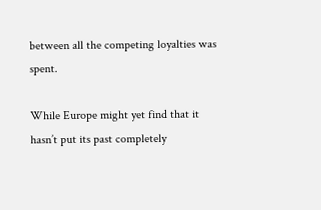between all the competing loyalties was spent.

While Europe might yet find that it hasn’t put its past completely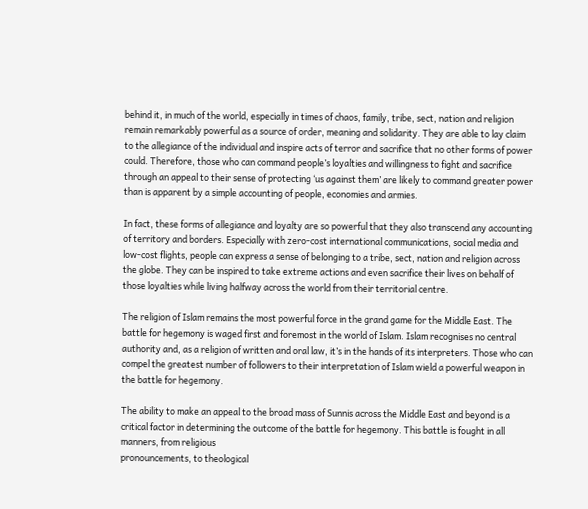behind it, in much of the world, especially in times of chaos, family, tribe, sect, nation and religion remain remarkably powerful as a source of order, meaning and solidarity. They are able to lay claim to the allegiance of the individual and inspire acts of terror and sacrifice that no other forms of power could. Therefore, those who can command people’s loyalties and willingness to fight and sacrifice through an appeal to their sense of protecting ‘us against them’ are likely to command greater power than is apparent by a simple accounting of people, economies and armies.

In fact, these forms of allegiance and loyalty are so powerful that they also transcend any accounting of territory and borders. Especially with zero-cost international communications, social media and low-cost flights, people can express a sense of belonging to a tribe, sect, nation and religion across the globe. They can be inspired to take extreme actions and even sacrifice their lives on behalf of those loyalties while living halfway across the world from their territorial centre.

The religion of Islam remains the most powerful force in the grand game for the Middle East. The battle for hegemony is waged first and foremost in the world of Islam. Islam recognises no central authority and, as a religion of written and oral law, it’s in the hands of its interpreters. Those who can compel the greatest number of followers to their interpretation of Islam wield a powerful weapon in the battle for hegemony.

The ability to make an appeal to the broad mass of Sunnis across the Middle East and beyond is a critical factor in determining the outcome of the battle for hegemony. This battle is fought in all manners, from religious
pronouncements, to theological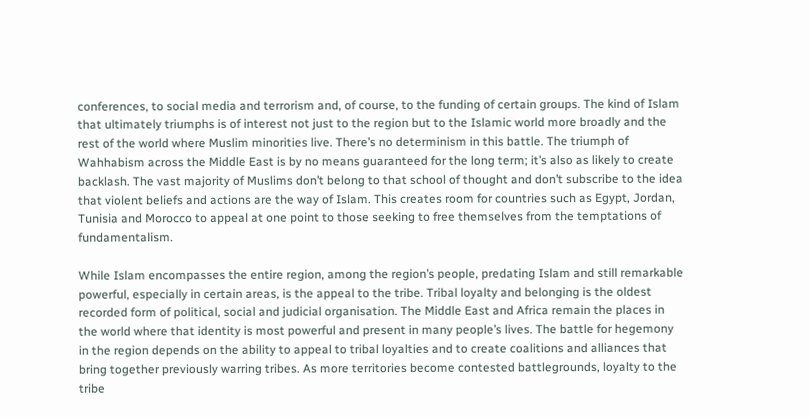conferences, to social media and terrorism and, of course, to the funding of certain groups. The kind of Islam that ultimately triumphs is of interest not just to the region but to the Islamic world more broadly and the rest of the world where Muslim minorities live. There’s no determinism in this battle. The triumph of Wahhabism across the Middle East is by no means guaranteed for the long term; it’s also as likely to create backlash. The vast majority of Muslims don’t belong to that school of thought and don’t subscribe to the idea that violent beliefs and actions are the way of Islam. This creates room for countries such as Egypt, Jordan, Tunisia and Morocco to appeal at one point to those seeking to free themselves from the temptations of fundamentalism.

While Islam encompasses the entire region, among the region’s people, predating Islam and still remarkable powerful, especially in certain areas, is the appeal to the tribe. Tribal loyalty and belonging is the oldest recorded form of political, social and judicial organisation. The Middle East and Africa remain the places in the world where that identity is most powerful and present in many people’s lives. The battle for hegemony in the region depends on the ability to appeal to tribal loyalties and to create coalitions and alliances that bring together previously warring tribes. As more territories become contested battlegrounds, loyalty to the tribe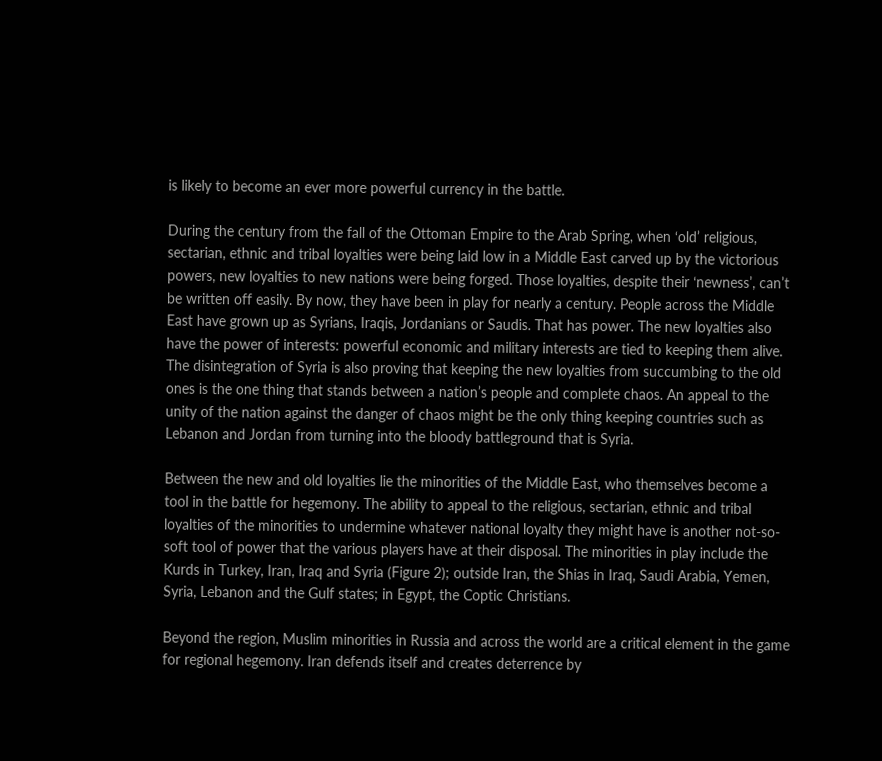is likely to become an ever more powerful currency in the battle.

During the century from the fall of the Ottoman Empire to the Arab Spring, when ‘old’ religious, sectarian, ethnic and tribal loyalties were being laid low in a Middle East carved up by the victorious powers, new loyalties to new nations were being forged. Those loyalties, despite their ‘newness’, can’t be written off easily. By now, they have been in play for nearly a century. People across the Middle East have grown up as Syrians, Iraqis, Jordanians or Saudis. That has power. The new loyalties also have the power of interests: powerful economic and military interests are tied to keeping them alive. The disintegration of Syria is also proving that keeping the new loyalties from succumbing to the old ones is the one thing that stands between a nation’s people and complete chaos. An appeal to the unity of the nation against the danger of chaos might be the only thing keeping countries such as Lebanon and Jordan from turning into the bloody battleground that is Syria.

Between the new and old loyalties lie the minorities of the Middle East, who themselves become a tool in the battle for hegemony. The ability to appeal to the religious, sectarian, ethnic and tribal loyalties of the minorities to undermine whatever national loyalty they might have is another not-so-soft tool of power that the various players have at their disposal. The minorities in play include the Kurds in Turkey, Iran, Iraq and Syria (Figure 2); outside Iran, the Shias in Iraq, Saudi Arabia, Yemen, Syria, Lebanon and the Gulf states; in Egypt, the Coptic Christians.

Beyond the region, Muslim minorities in Russia and across the world are a critical element in the game for regional hegemony. Iran defends itself and creates deterrence by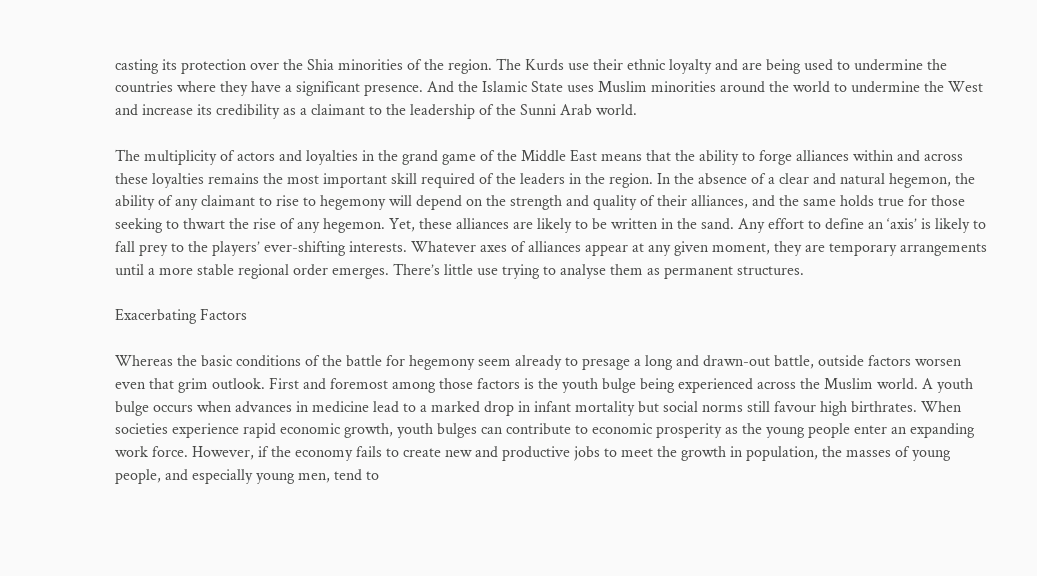casting its protection over the Shia minorities of the region. The Kurds use their ethnic loyalty and are being used to undermine the countries where they have a significant presence. And the Islamic State uses Muslim minorities around the world to undermine the West and increase its credibility as a claimant to the leadership of the Sunni Arab world.

The multiplicity of actors and loyalties in the grand game of the Middle East means that the ability to forge alliances within and across these loyalties remains the most important skill required of the leaders in the region. In the absence of a clear and natural hegemon, the ability of any claimant to rise to hegemony will depend on the strength and quality of their alliances, and the same holds true for those seeking to thwart the rise of any hegemon. Yet, these alliances are likely to be written in the sand. Any effort to define an ‘axis’ is likely to fall prey to the players’ ever-shifting interests. Whatever axes of alliances appear at any given moment, they are temporary arrangements until a more stable regional order emerges. There’s little use trying to analyse them as permanent structures.

Exacerbating Factors

Whereas the basic conditions of the battle for hegemony seem already to presage a long and drawn-out battle, outside factors worsen even that grim outlook. First and foremost among those factors is the youth bulge being experienced across the Muslim world. A youth bulge occurs when advances in medicine lead to a marked drop in infant mortality but social norms still favour high birthrates. When societies experience rapid economic growth, youth bulges can contribute to economic prosperity as the young people enter an expanding work force. However, if the economy fails to create new and productive jobs to meet the growth in population, the masses of young people, and especially young men, tend to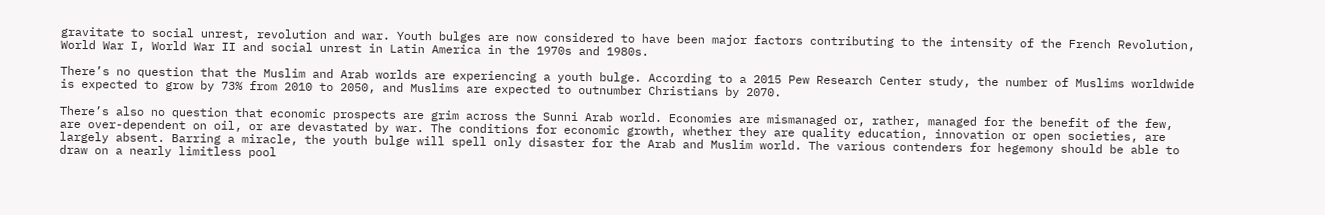gravitate to social unrest, revolution and war. Youth bulges are now considered to have been major factors contributing to the intensity of the French Revolution, World War I, World War II and social unrest in Latin America in the 1970s and 1980s.

There’s no question that the Muslim and Arab worlds are experiencing a youth bulge. According to a 2015 Pew Research Center study, the number of Muslims worldwide is expected to grow by 73% from 2010 to 2050, and Muslims are expected to outnumber Christians by 2070.

There’s also no question that economic prospects are grim across the Sunni Arab world. Economies are mismanaged or, rather, managed for the benefit of the few, are over-dependent on oil, or are devastated by war. The conditions for economic growth, whether they are quality education, innovation or open societies, are largely absent. Barring a miracle, the youth bulge will spell only disaster for the Arab and Muslim world. The various contenders for hegemony should be able to draw on a nearly limitless pool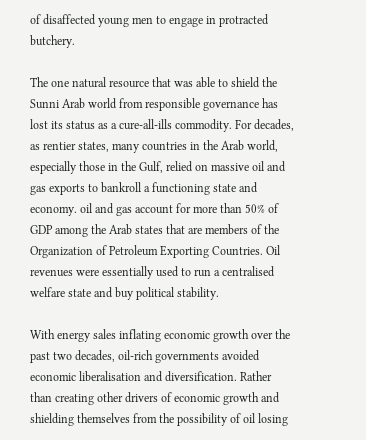of disaffected young men to engage in protracted butchery.

The one natural resource that was able to shield the Sunni Arab world from responsible governance has lost its status as a cure-all-ills commodity. For decades, as rentier states, many countries in the Arab world, especially those in the Gulf, relied on massive oil and gas exports to bankroll a functioning state and economy. oil and gas account for more than 50% of GDP among the Arab states that are members of the Organization of Petroleum Exporting Countries. Oil revenues were essentially used to run a centralised welfare state and buy political stability.

With energy sales inflating economic growth over the past two decades, oil-rich governments avoided economic liberalisation and diversification. Rather than creating other drivers of economic growth and shielding themselves from the possibility of oil losing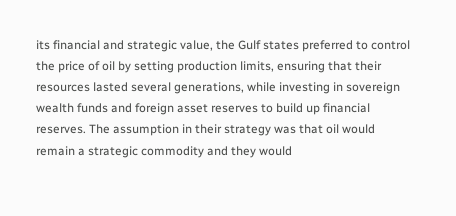its financial and strategic value, the Gulf states preferred to control the price of oil by setting production limits, ensuring that their resources lasted several generations, while investing in sovereign wealth funds and foreign asset reserves to build up financial reserves. The assumption in their strategy was that oil would remain a strategic commodity and they would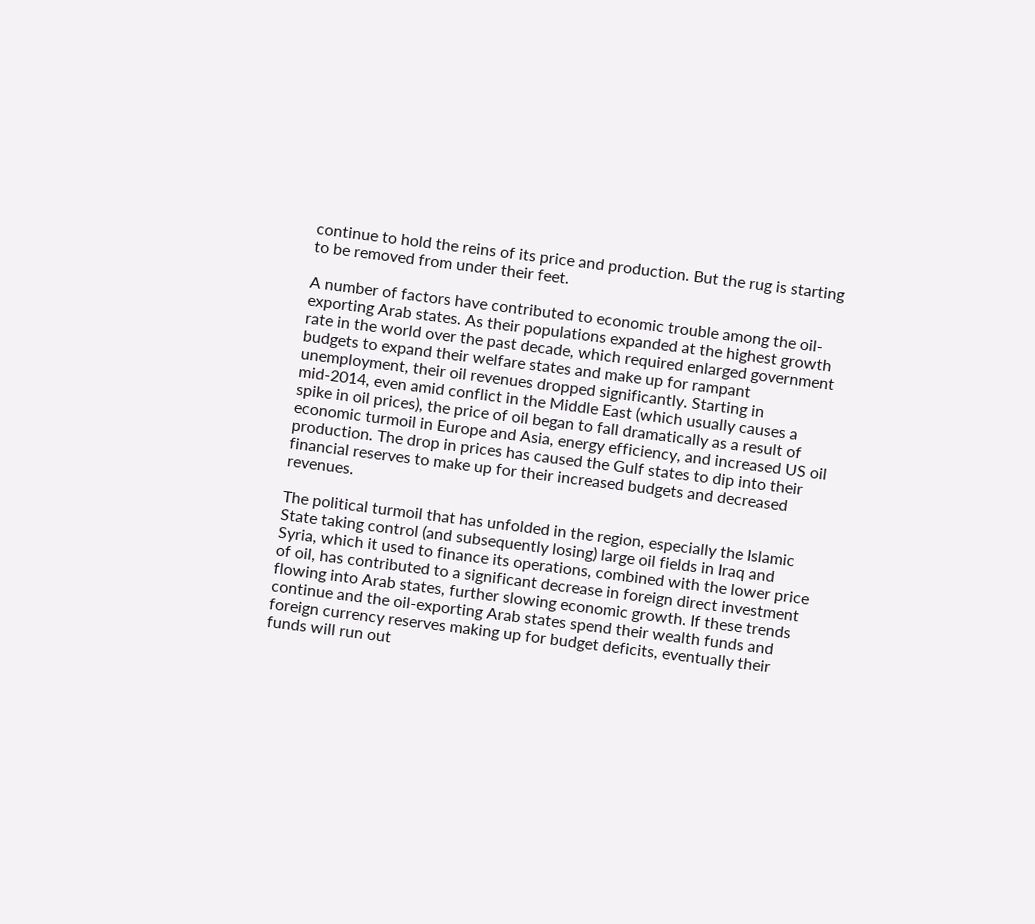continue to hold the reins of its price and production. But the rug is starting to be removed from under their feet.

A number of factors have contributed to economic trouble among the oil-exporting Arab states. As their populations expanded at the highest growth rate in the world over the past decade, which required enlarged government budgets to expand their welfare states and make up for rampant unemployment, their oil revenues dropped significantly. Starting in mid-2014, even amid conflict in the Middle East (which usually causes a spike in oil prices), the price of oil began to fall dramatically as a result of economic turmoil in Europe and Asia, energy efficiency, and increased US oil production. The drop in prices has caused the Gulf states to dip into their financial reserves to make up for their increased budgets and decreased revenues.

The political turmoil that has unfolded in the region, especially the Islamic State taking control (and subsequently losing) large oil fields in Iraq and Syria, which it used to finance its operations, combined with the lower price of oil, has contributed to a significant decrease in foreign direct investment flowing into Arab states, further slowing economic growth. If these trends continue and the oil-exporting Arab states spend their wealth funds and foreign currency reserves making up for budget deficits, eventually their funds will run out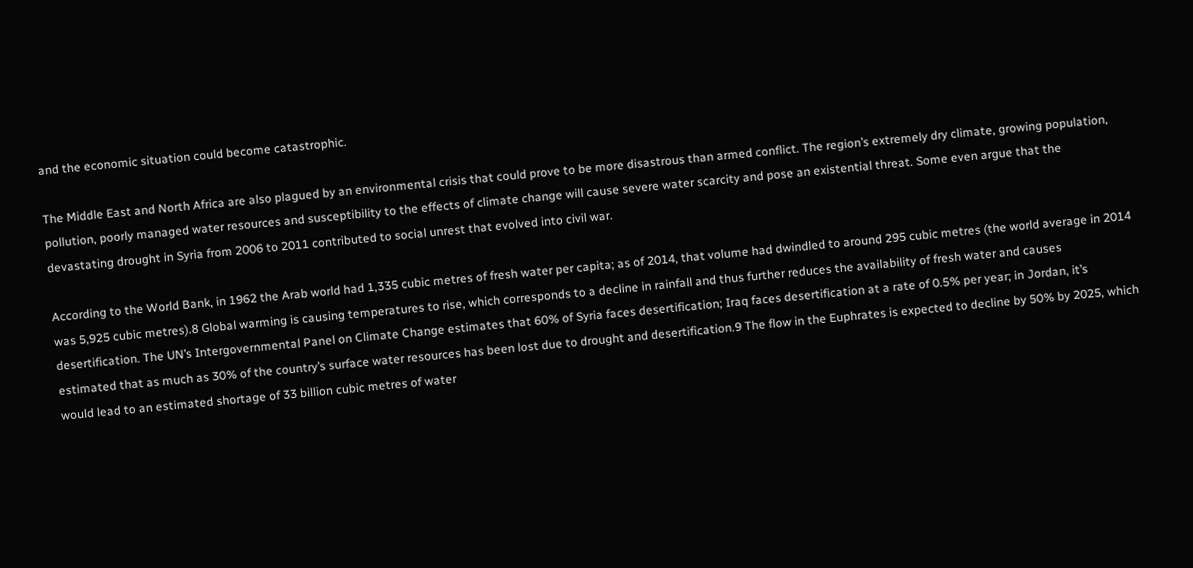and the economic situation could become catastrophic.

The Middle East and North Africa are also plagued by an environmental crisis that could prove to be more disastrous than armed conflict. The region’s extremely dry climate, growing population, pollution, poorly managed water resources and susceptibility to the effects of climate change will cause severe water scarcity and pose an existential threat. Some even argue that the devastating drought in Syria from 2006 to 2011 contributed to social unrest that evolved into civil war.

According to the World Bank, in 1962 the Arab world had 1,335 cubic metres of fresh water per capita; as of 2014, that volume had dwindled to around 295 cubic metres (the world average in 2014 was 5,925 cubic metres).8 Global warming is causing temperatures to rise, which corresponds to a decline in rainfall and thus further reduces the availability of fresh water and causes desertification. The UN’s Intergovernmental Panel on Climate Change estimates that 60% of Syria faces desertification; Iraq faces desertification at a rate of 0.5% per year; in Jordan, it’s estimated that as much as 30% of the country’s surface water resources has been lost due to drought and desertification.9 The flow in the Euphrates is expected to decline by 50% by 2025, which would lead to an estimated shortage of 33 billion cubic metres of water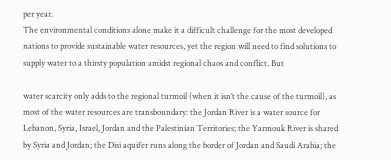per year.
The environmental conditions alone make it a difficult challenge for the most developed nations to provide sustainable water resources, yet the region will need to find solutions to supply water to a thirsty population amidst regional chaos and conflict. But

water scarcity only adds to the regional turmoil (when it isn’t the cause of the turmoil), as most of the water resources are transboundary: the Jordan River is a water source for Lebanon, Syria, Israel, Jordan and the Palestinian Territories; the Yarmouk River is shared by Syria and Jordan; the Disi aquifer runs along the border of Jordan and Saudi Arabia; the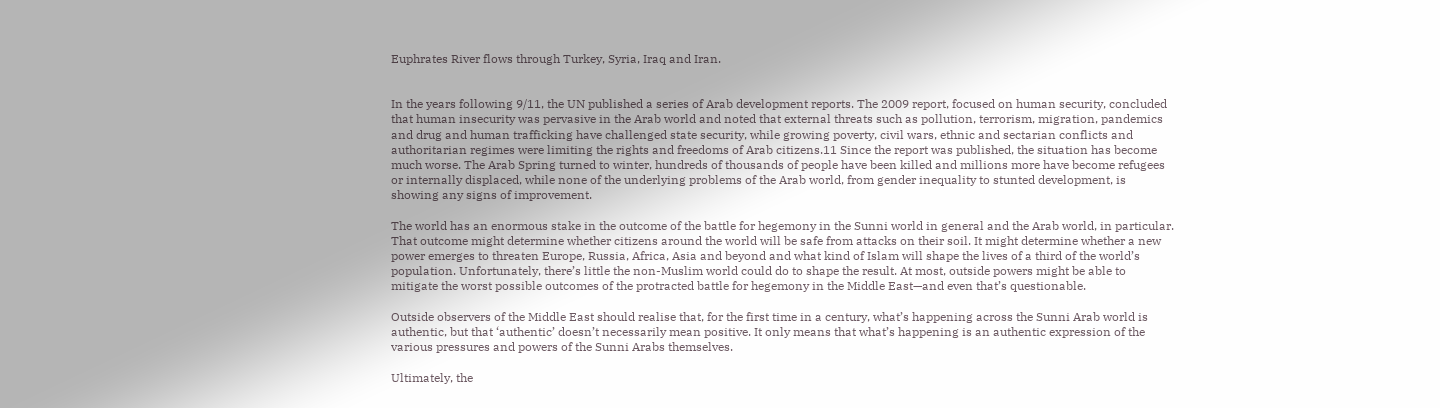Euphrates River flows through Turkey, Syria, Iraq and Iran.


In the years following 9/11, the UN published a series of Arab development reports. The 2009 report, focused on human security, concluded that human insecurity was pervasive in the Arab world and noted that external threats such as pollution, terrorism, migration, pandemics and drug and human trafficking have challenged state security, while growing poverty, civil wars, ethnic and sectarian conflicts and authoritarian regimes were limiting the rights and freedoms of Arab citizens.11 Since the report was published, the situation has become much worse. The Arab Spring turned to winter, hundreds of thousands of people have been killed and millions more have become refugees or internally displaced, while none of the underlying problems of the Arab world, from gender inequality to stunted development, is showing any signs of improvement.

The world has an enormous stake in the outcome of the battle for hegemony in the Sunni world in general and the Arab world, in particular. That outcome might determine whether citizens around the world will be safe from attacks on their soil. It might determine whether a new power emerges to threaten Europe, Russia, Africa, Asia and beyond and what kind of Islam will shape the lives of a third of the world’s population. Unfortunately, there’s little the non-Muslim world could do to shape the result. At most, outside powers might be able to mitigate the worst possible outcomes of the protracted battle for hegemony in the Middle East—and even that’s questionable.

Outside observers of the Middle East should realise that, for the first time in a century, what’s happening across the Sunni Arab world is authentic, but that ‘authentic’ doesn’t necessarily mean positive. It only means that what’s happening is an authentic expression of the various pressures and powers of the Sunni Arabs themselves.

Ultimately, the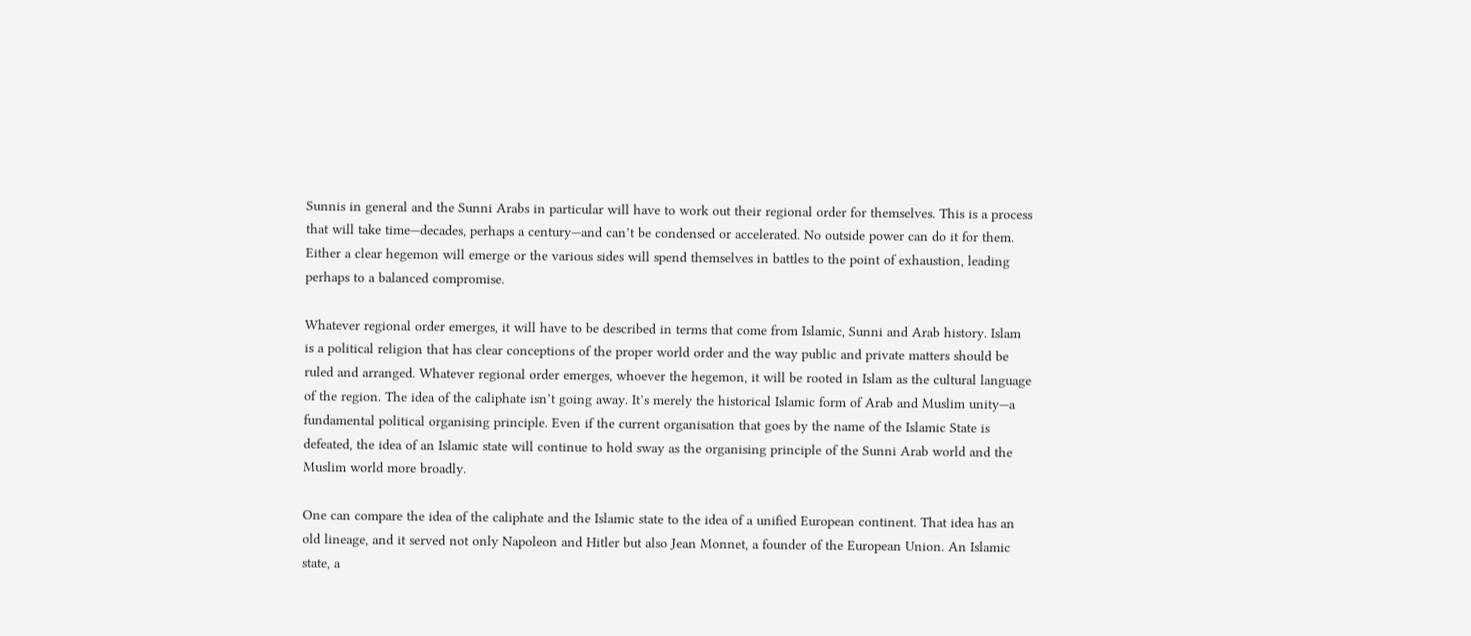Sunnis in general and the Sunni Arabs in particular will have to work out their regional order for themselves. This is a process that will take time—decades, perhaps a century—and can’t be condensed or accelerated. No outside power can do it for them. Either a clear hegemon will emerge or the various sides will spend themselves in battles to the point of exhaustion, leading perhaps to a balanced compromise.

Whatever regional order emerges, it will have to be described in terms that come from Islamic, Sunni and Arab history. Islam is a political religion that has clear conceptions of the proper world order and the way public and private matters should be ruled and arranged. Whatever regional order emerges, whoever the hegemon, it will be rooted in Islam as the cultural language of the region. The idea of the caliphate isn’t going away. It’s merely the historical Islamic form of Arab and Muslim unity—a fundamental political organising principle. Even if the current organisation that goes by the name of the Islamic State is defeated, the idea of an Islamic state will continue to hold sway as the organising principle of the Sunni Arab world and the Muslim world more broadly.

One can compare the idea of the caliphate and the Islamic state to the idea of a unified European continent. That idea has an old lineage, and it served not only Napoleon and Hitler but also Jean Monnet, a founder of the European Union. An Islamic state, a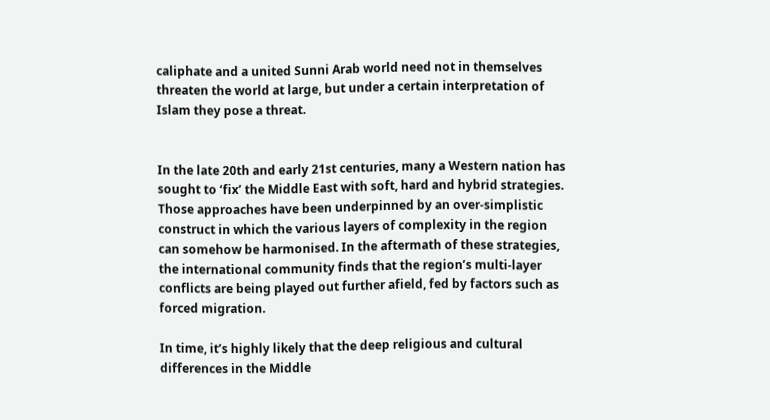caliphate and a united Sunni Arab world need not in themselves threaten the world at large, but under a certain interpretation of Islam they pose a threat.


In the late 20th and early 21st centuries, many a Western nation has sought to ‘fix’ the Middle East with soft, hard and hybrid strategies. Those approaches have been underpinned by an over-simplistic construct in which the various layers of complexity in the region can somehow be harmonised. In the aftermath of these strategies, the international community finds that the region’s multi-layer conflicts are being played out further afield, fed by factors such as forced migration.

In time, it’s highly likely that the deep religious and cultural differences in the Middle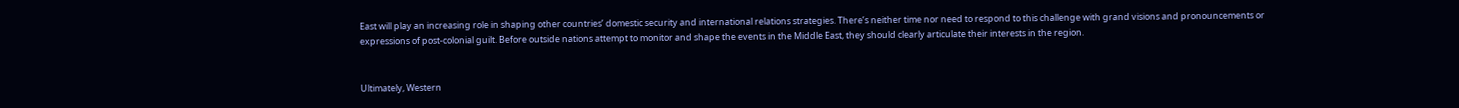East will play an increasing role in shaping other countries’ domestic security and international relations strategies. There’s neither time nor need to respond to this challenge with grand visions and pronouncements or expressions of post-colonial guilt. Before outside nations attempt to monitor and shape the events in the Middle East, they should clearly articulate their interests in the region.


Ultimately, Western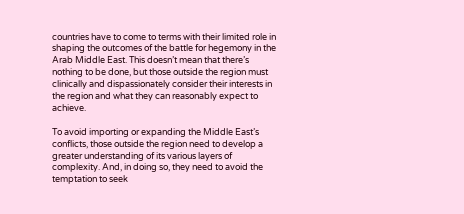countries have to come to terms with their limited role in shaping the outcomes of the battle for hegemony in the Arab Middle East. This doesn’t mean that there’s nothing to be done, but those outside the region must clinically and dispassionately consider their interests in the region and what they can reasonably expect to achieve.

To avoid importing or expanding the Middle East’s conflicts, those outside the region need to develop a greater understanding of its various layers of complexity. And, in doing so, they need to avoid the temptation to seek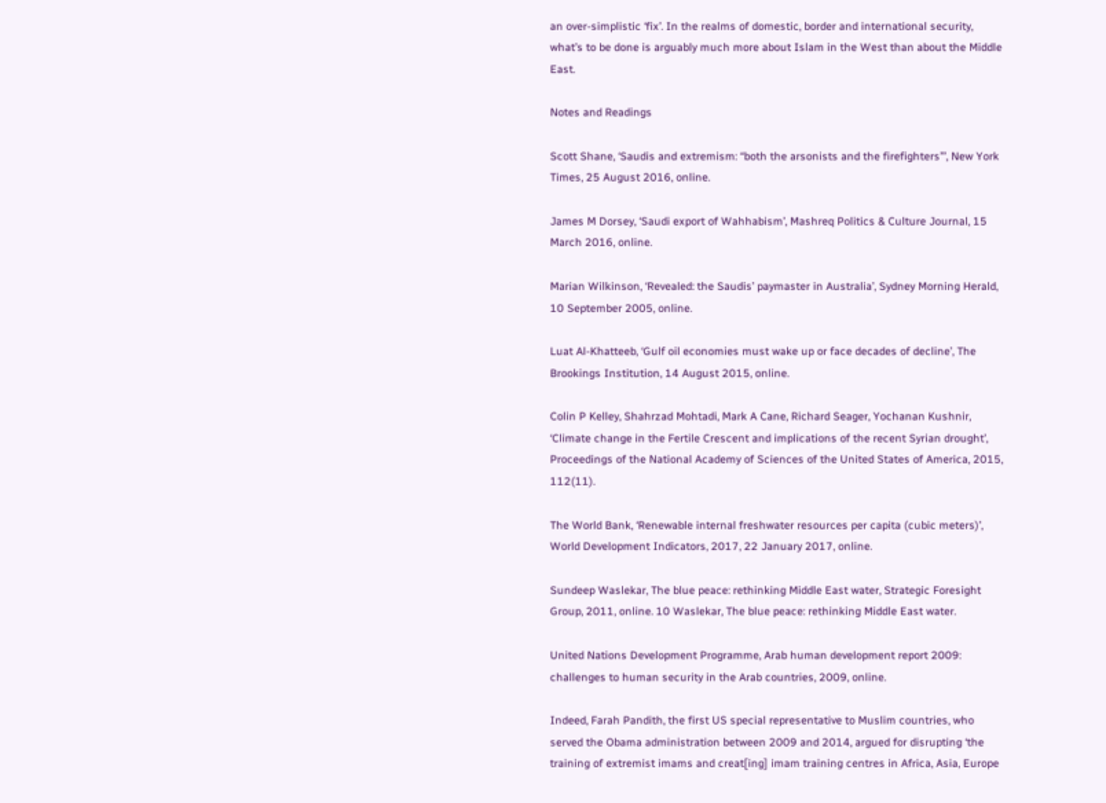an over-simplistic ‘fix’. In the realms of domestic, border and international security, what’s to be done is arguably much more about Islam in the West than about the Middle East.

Notes and Readings

Scott Shane, ‘Saudis and extremism: “both the arsonists and the firefighters”’, New York Times, 25 August 2016, online.

James M Dorsey, ‘Saudi export of Wahhabism’, Mashreq Politics & Culture Journal, 15 March 2016, online.

Marian Wilkinson, ‘Revealed: the Saudis’ paymaster in Australia’, Sydney Morning Herald, 10 September 2005, online.

Luat Al-Khatteeb, ‘Gulf oil economies must wake up or face decades of decline’, The Brookings Institution, 14 August 2015, online.

Colin P Kelley, Shahrzad Mohtadi, Mark A Cane, Richard Seager, Yochanan Kushnir, ‘Climate change in the Fertile Crescent and implications of the recent Syrian drought’, Proceedings of the National Academy of Sciences of the United States of America, 2015, 112(11).

The World Bank, ‘Renewable internal freshwater resources per capita (cubic meters)’, World Development Indicators, 2017, 22 January 2017, online.

Sundeep Waslekar, The blue peace: rethinking Middle East water, Strategic Foresight Group, 2011, online. 10 Waslekar, The blue peace: rethinking Middle East water.

United Nations Development Programme, Arab human development report 2009: challenges to human security in the Arab countries, 2009, online.

Indeed, Farah Pandith, the first US special representative to Muslim countries, who served the Obama administration between 2009 and 2014, argued for disrupting ‘the training of extremist imams and creat[ing] imam training centres in Africa, Asia, Europe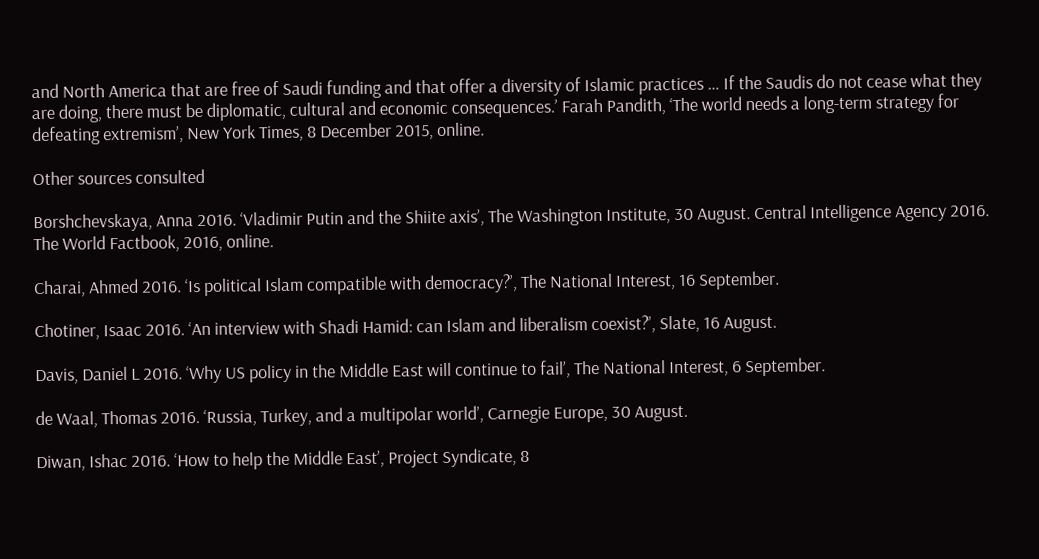and North America that are free of Saudi funding and that offer a diversity of Islamic practices … If the Saudis do not cease what they are doing, there must be diplomatic, cultural and economic consequences.’ Farah Pandith, ‘The world needs a long-term strategy for defeating extremism’, New York Times, 8 December 2015, online.

Other sources consulted

Borshchevskaya, Anna 2016. ‘Vladimir Putin and the Shiite axis’, The Washington Institute, 30 August. Central Intelligence Agency 2016. The World Factbook, 2016, online.

Charai, Ahmed 2016. ‘Is political Islam compatible with democracy?’, The National Interest, 16 September.

Chotiner, Isaac 2016. ‘An interview with Shadi Hamid: can Islam and liberalism coexist?’, Slate, 16 August.

Davis, Daniel L 2016. ‘Why US policy in the Middle East will continue to fail’, The National Interest, 6 September.

de Waal, Thomas 2016. ‘Russia, Turkey, and a multipolar world’, Carnegie Europe, 30 August.

Diwan, Ishac 2016. ‘How to help the Middle East’, Project Syndicate, 8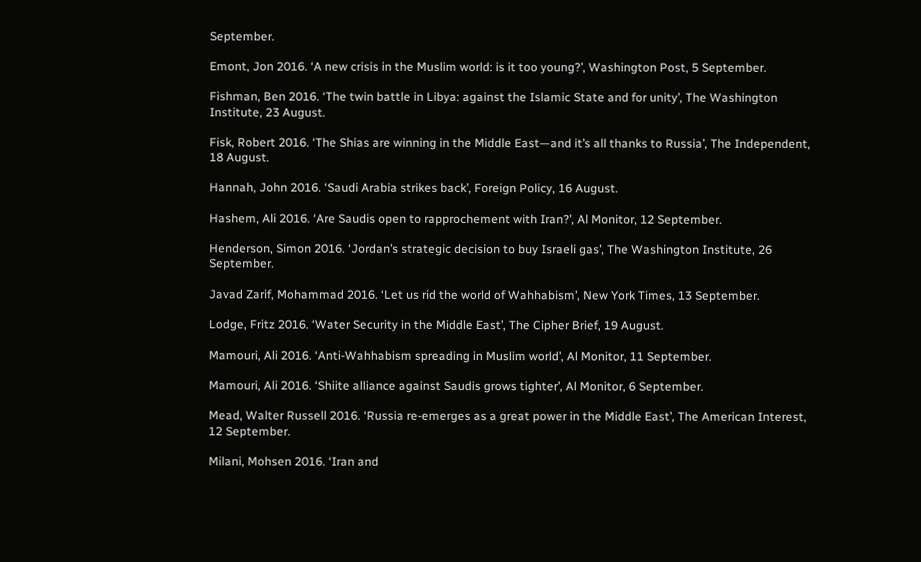September.

Emont, Jon 2016. ‘A new crisis in the Muslim world: is it too young?’, Washington Post, 5 September.

Fishman, Ben 2016. ‘The twin battle in Libya: against the Islamic State and for unity’, The Washington Institute, 23 August.

Fisk, Robert 2016. ‘The Shias are winning in the Middle East—and it’s all thanks to Russia’, The Independent, 18 August.

Hannah, John 2016. ‘Saudi Arabia strikes back’, Foreign Policy, 16 August.

Hashem, Ali 2016. ‘Are Saudis open to rapprochement with Iran?’, Al Monitor, 12 September.

Henderson, Simon 2016. ‘Jordan’s strategic decision to buy Israeli gas’, The Washington Institute, 26 September.

Javad Zarif, Mohammad 2016. ‘Let us rid the world of Wahhabism’, New York Times, 13 September.

Lodge, Fritz 2016. ‘Water Security in the Middle East’, The Cipher Brief, 19 August.

Mamouri, Ali 2016. ‘Anti-Wahhabism spreading in Muslim world’, Al Monitor, 11 September.

Mamouri, Ali 2016. ‘Shiite alliance against Saudis grows tighter’, Al Monitor, 6 September.

Mead, Walter Russell 2016. ‘Russia re-emerges as a great power in the Middle East’, The American Interest, 12 September.

Milani, Mohsen 2016. ‘Iran and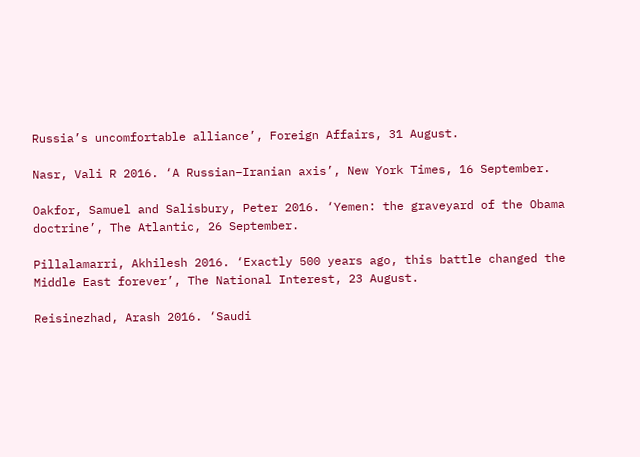Russia’s uncomfortable alliance’, Foreign Affairs, 31 August.

Nasr, Vali R 2016. ‘A Russian–Iranian axis’, New York Times, 16 September.

Oakfor, Samuel and Salisbury, Peter 2016. ‘Yemen: the graveyard of the Obama doctrine’, The Atlantic, 26 September.

Pillalamarri, Akhilesh 2016. ‘Exactly 500 years ago, this battle changed the Middle East forever’, The National Interest, 23 August.

Reisinezhad, Arash 2016. ‘Saudi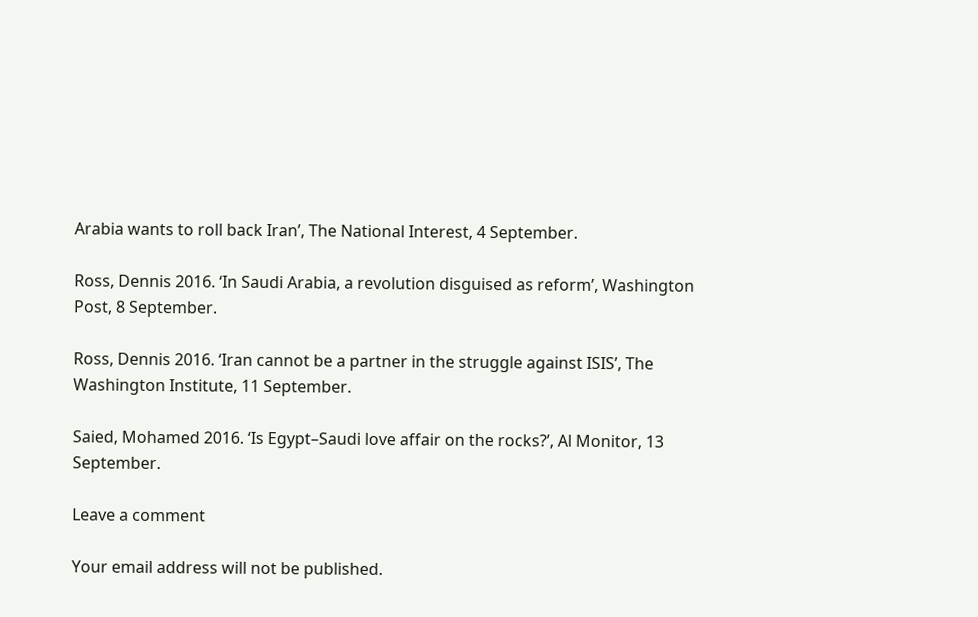Arabia wants to roll back Iran’, The National Interest, 4 September.

Ross, Dennis 2016. ‘In Saudi Arabia, a revolution disguised as reform’, Washington Post, 8 September.

Ross, Dennis 2016. ‘Iran cannot be a partner in the struggle against ISIS’, The Washington Institute, 11 September.

Saied, Mohamed 2016. ‘Is Egypt–Saudi love affair on the rocks?’, Al Monitor, 13 September.

Leave a comment

Your email address will not be published.